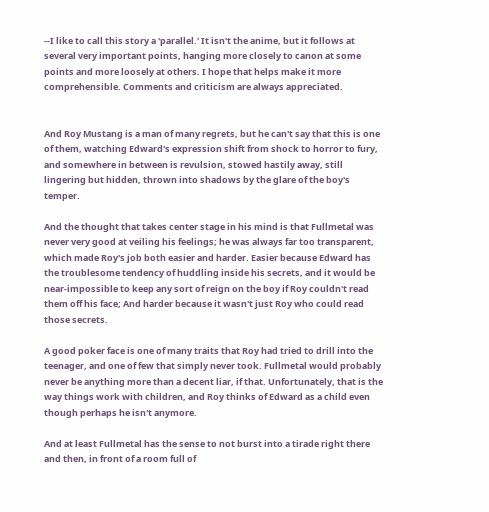--I like to call this story a 'parallel.' It isn't the anime, but it follows at several very important points, hanging more closely to canon at some points and more loosely at others. I hope that helps make it more comprehensible. Comments and criticism are always appreciated.


And Roy Mustang is a man of many regrets, but he can't say that this is one of them, watching Edward's expression shift from shock to horror to fury, and somewhere in between is revulsion, stowed hastily away, still lingering but hidden, thrown into shadows by the glare of the boy's temper.

And the thought that takes center stage in his mind is that Fullmetal was never very good at veiling his feelings; he was always far too transparent, which made Roy's job both easier and harder. Easier because Edward has the troublesome tendency of huddling inside his secrets, and it would be near-impossible to keep any sort of reign on the boy if Roy couldn't read them off his face; And harder because it wasn't just Roy who could read those secrets.

A good poker face is one of many traits that Roy had tried to drill into the teenager, and one of few that simply never took. Fullmetal would probably never be anything more than a decent liar, if that. Unfortunately, that is the way things work with children, and Roy thinks of Edward as a child even though perhaps he isn't anymore.

And at least Fullmetal has the sense to not burst into a tirade right there and then, in front of a room full of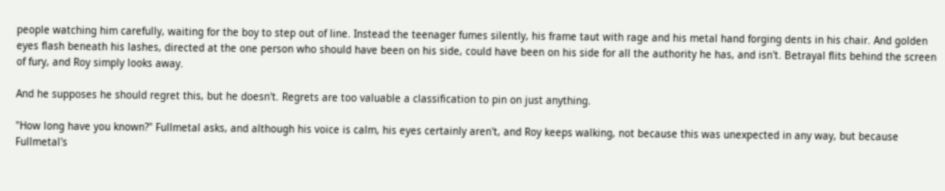people watching him carefully, waiting for the boy to step out of line. Instead the teenager fumes silently, his frame taut with rage and his metal hand forging dents in his chair. And golden eyes flash beneath his lashes, directed at the one person who should have been on his side, could have been on his side for all the authority he has, and isn't. Betrayal flits behind the screen of fury, and Roy simply looks away.

And he supposes he should regret this, but he doesn't. Regrets are too valuable a classification to pin on just anything.

"How long have you known?" Fullmetal asks, and although his voice is calm, his eyes certainly aren't, and Roy keeps walking, not because this was unexpected in any way, but because Fullmetal's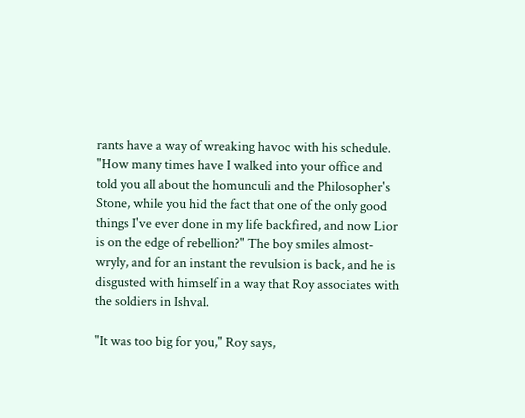rants have a way of wreaking havoc with his schedule. "How many times have I walked into your office and told you all about the homunculi and the Philosopher's Stone, while you hid the fact that one of the only good things I've ever done in my life backfired, and now Lior is on the edge of rebellion?" The boy smiles almost-wryly, and for an instant the revulsion is back, and he is disgusted with himself in a way that Roy associates with the soldiers in Ishval.

"It was too big for you," Roy says,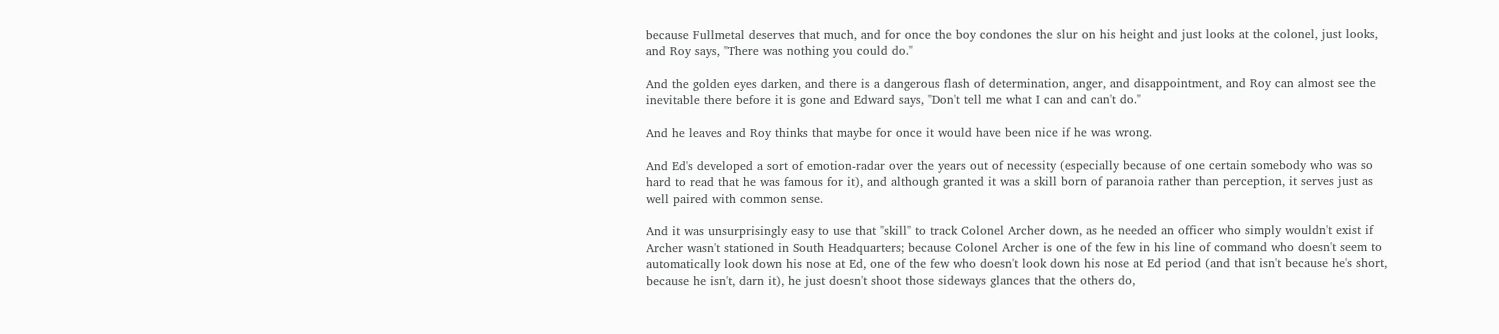because Fullmetal deserves that much, and for once the boy condones the slur on his height and just looks at the colonel, just looks, and Roy says, "There was nothing you could do."

And the golden eyes darken, and there is a dangerous flash of determination, anger, and disappointment, and Roy can almost see the inevitable there before it is gone and Edward says, "Don't tell me what I can and can't do."

And he leaves and Roy thinks that maybe for once it would have been nice if he was wrong.

And Ed's developed a sort of emotion-radar over the years out of necessity (especially because of one certain somebody who was so hard to read that he was famous for it), and although granted it was a skill born of paranoia rather than perception, it serves just as well paired with common sense.

And it was unsurprisingly easy to use that "skill" to track Colonel Archer down, as he needed an officer who simply wouldn't exist if Archer wasn't stationed in South Headquarters; because Colonel Archer is one of the few in his line of command who doesn't seem to automatically look down his nose at Ed, one of the few who doesn't look down his nose at Ed period (and that isn't because he's short, because he isn't, darn it), he just doesn't shoot those sideways glances that the others do,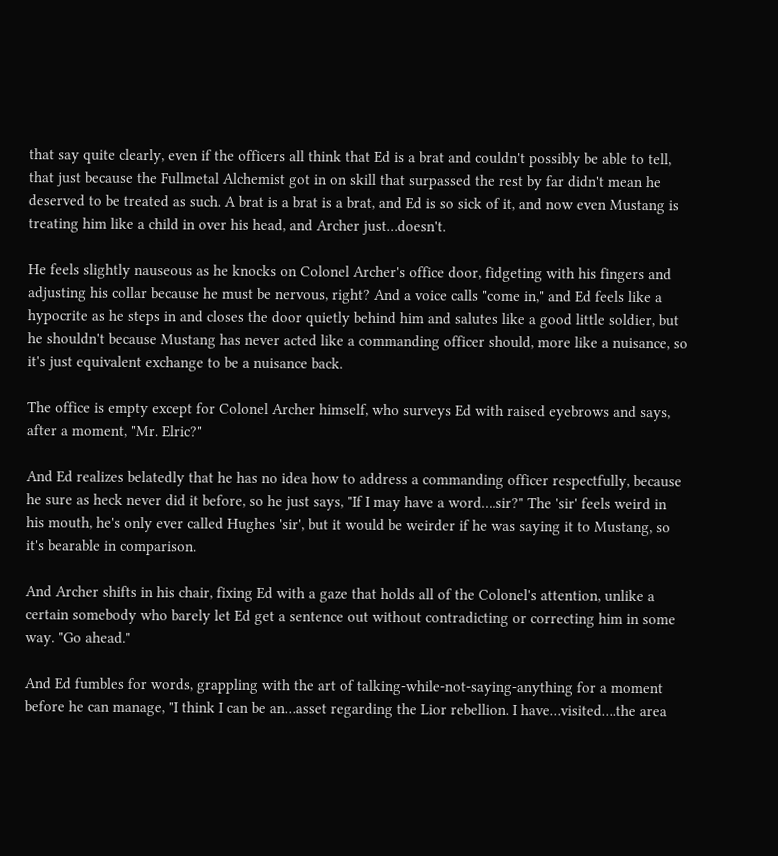that say quite clearly, even if the officers all think that Ed is a brat and couldn't possibly be able to tell, that just because the Fullmetal Alchemist got in on skill that surpassed the rest by far didn't mean he deserved to be treated as such. A brat is a brat is a brat, and Ed is so sick of it, and now even Mustang is treating him like a child in over his head, and Archer just…doesn't.

He feels slightly nauseous as he knocks on Colonel Archer's office door, fidgeting with his fingers and adjusting his collar because he must be nervous, right? And a voice calls "come in," and Ed feels like a hypocrite as he steps in and closes the door quietly behind him and salutes like a good little soldier, but he shouldn't because Mustang has never acted like a commanding officer should, more like a nuisance, so it's just equivalent exchange to be a nuisance back.

The office is empty except for Colonel Archer himself, who surveys Ed with raised eyebrows and says, after a moment, "Mr. Elric?"

And Ed realizes belatedly that he has no idea how to address a commanding officer respectfully, because he sure as heck never did it before, so he just says, "If I may have a word….sir?" The 'sir' feels weird in his mouth, he's only ever called Hughes 'sir', but it would be weirder if he was saying it to Mustang, so it's bearable in comparison.

And Archer shifts in his chair, fixing Ed with a gaze that holds all of the Colonel's attention, unlike a certain somebody who barely let Ed get a sentence out without contradicting or correcting him in some way. "Go ahead."

And Ed fumbles for words, grappling with the art of talking-while-not-saying-anything for a moment before he can manage, "I think I can be an…asset regarding the Lior rebellion. I have…visited….the area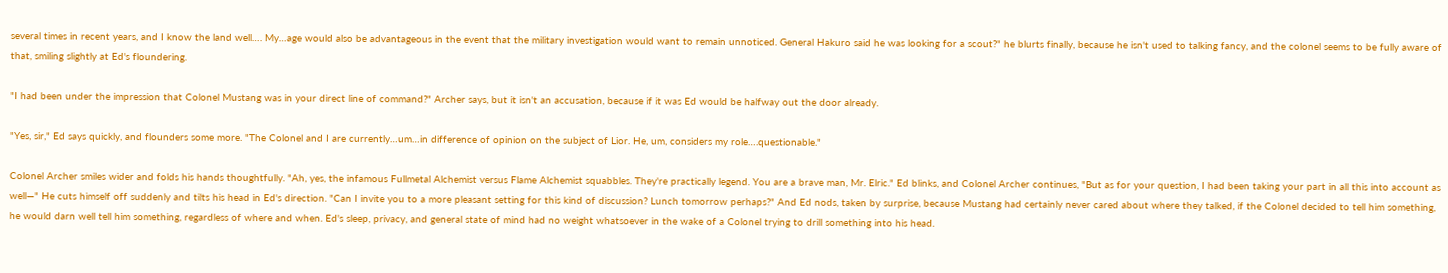several times in recent years, and I know the land well…. My…age would also be advantageous in the event that the military investigation would want to remain unnoticed. General Hakuro said he was looking for a scout?" he blurts finally, because he isn't used to talking fancy, and the colonel seems to be fully aware of that, smiling slightly at Ed's floundering.

"I had been under the impression that Colonel Mustang was in your direct line of command?" Archer says, but it isn't an accusation, because if it was Ed would be halfway out the door already.

"Yes, sir," Ed says quickly, and flounders some more. "The Colonel and I are currently…um…in difference of opinion on the subject of Lior. He, um, considers my role….questionable."

Colonel Archer smiles wider and folds his hands thoughtfully. "Ah, yes, the infamous Fullmetal Alchemist versus Flame Alchemist squabbles. They're practically legend. You are a brave man, Mr. Elric." Ed blinks, and Colonel Archer continues, "But as for your question, I had been taking your part in all this into account as well—" He cuts himself off suddenly and tilts his head in Ed's direction. "Can I invite you to a more pleasant setting for this kind of discussion? Lunch tomorrow perhaps?" And Ed nods, taken by surprise, because Mustang had certainly never cared about where they talked, if the Colonel decided to tell him something, he would darn well tell him something, regardless of where and when. Ed's sleep, privacy, and general state of mind had no weight whatsoever in the wake of a Colonel trying to drill something into his head.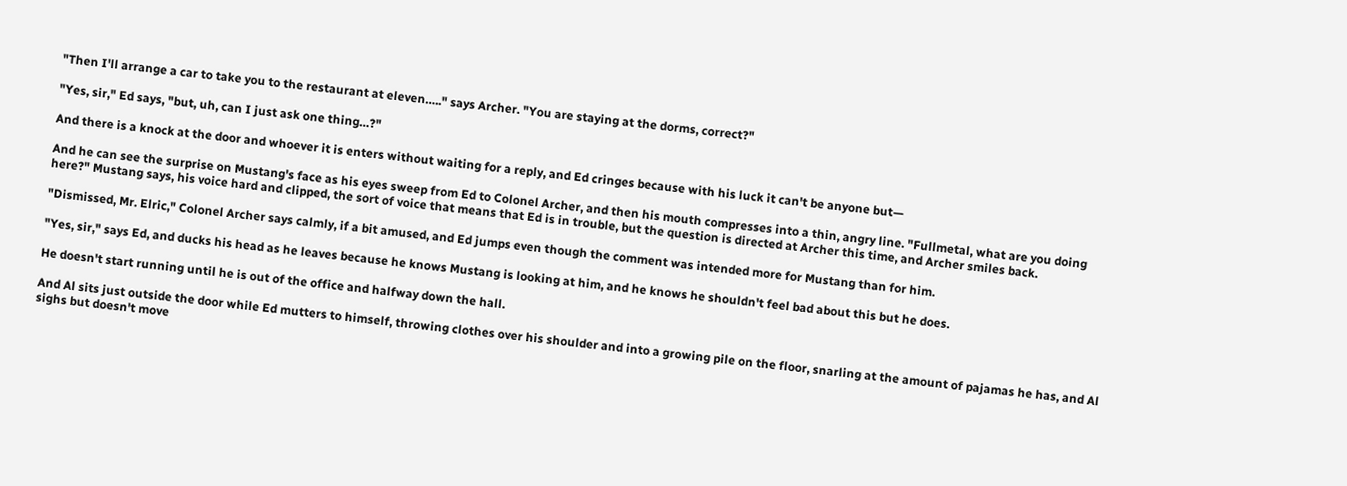"Then I'll arrange a car to take you to the restaurant at eleven….." says Archer. "You are staying at the dorms, correct?"

"Yes, sir," Ed says, "but, uh, can I just ask one thing…?"

And there is a knock at the door and whoever it is enters without waiting for a reply, and Ed cringes because with his luck it can't be anyone but—

And he can see the surprise on Mustang's face as his eyes sweep from Ed to Colonel Archer, and then his mouth compresses into a thin, angry line. "Fullmetal, what are you doing here?" Mustang says, his voice hard and clipped, the sort of voice that means that Ed is in trouble, but the question is directed at Archer this time, and Archer smiles back.

"Dismissed, Mr. Elric," Colonel Archer says calmly, if a bit amused, and Ed jumps even though the comment was intended more for Mustang than for him.

"Yes, sir," says Ed, and ducks his head as he leaves because he knows Mustang is looking at him, and he knows he shouldn't feel bad about this but he does.

He doesn't start running until he is out of the office and halfway down the hall.

And Al sits just outside the door while Ed mutters to himself, throwing clothes over his shoulder and into a growing pile on the floor, snarling at the amount of pajamas he has, and Al sighs but doesn't move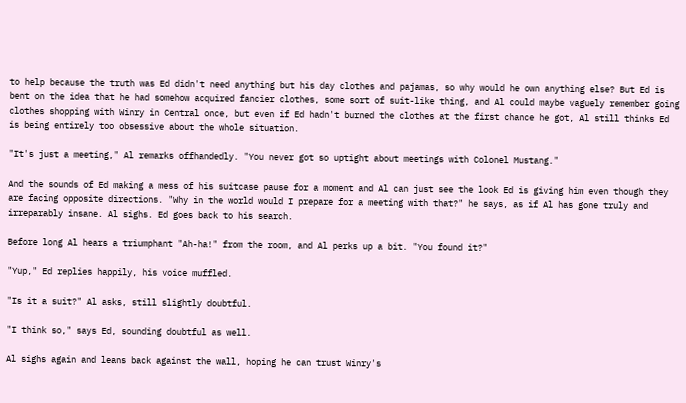to help because the truth was Ed didn't need anything but his day clothes and pajamas, so why would he own anything else? But Ed is bent on the idea that he had somehow acquired fancier clothes, some sort of suit-like thing, and Al could maybe vaguely remember going clothes shopping with Winry in Central once, but even if Ed hadn't burned the clothes at the first chance he got, Al still thinks Ed is being entirely too obsessive about the whole situation.

"It's just a meeting," Al remarks offhandedly. "You never got so uptight about meetings with Colonel Mustang."

And the sounds of Ed making a mess of his suitcase pause for a moment and Al can just see the look Ed is giving him even though they are facing opposite directions. "Why in the world would I prepare for a meeting with that?" he says, as if Al has gone truly and irreparably insane. Al sighs. Ed goes back to his search.

Before long Al hears a triumphant "Ah-ha!" from the room, and Al perks up a bit. "You found it?"

"Yup," Ed replies happily, his voice muffled.

"Is it a suit?" Al asks, still slightly doubtful.

"I think so," says Ed, sounding doubtful as well.

Al sighs again and leans back against the wall, hoping he can trust Winry's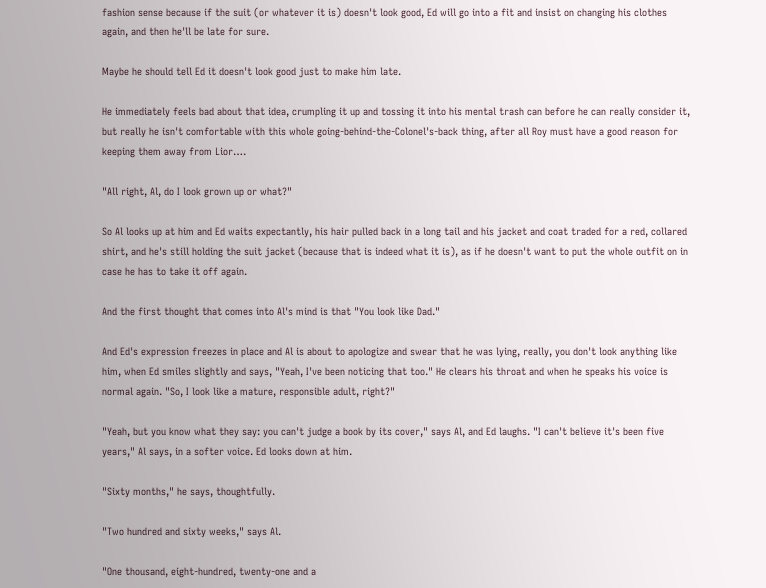fashion sense because if the suit (or whatever it is) doesn't look good, Ed will go into a fit and insist on changing his clothes again, and then he'll be late for sure.

Maybe he should tell Ed it doesn't look good just to make him late.

He immediately feels bad about that idea, crumpling it up and tossing it into his mental trash can before he can really consider it, but really he isn't comfortable with this whole going-behind-the-Colonel's-back thing, after all Roy must have a good reason for keeping them away from Lior….

"All right, Al, do I look grown up or what?"

So Al looks up at him and Ed waits expectantly, his hair pulled back in a long tail and his jacket and coat traded for a red, collared shirt, and he's still holding the suit jacket (because that is indeed what it is), as if he doesn't want to put the whole outfit on in case he has to take it off again.

And the first thought that comes into Al's mind is that "You look like Dad."

And Ed's expression freezes in place and Al is about to apologize and swear that he was lying, really, you don't look anything like him, when Ed smiles slightly and says, "Yeah, I've been noticing that too." He clears his throat and when he speaks his voice is normal again. "So, I look like a mature, responsible adult, right?"

"Yeah, but you know what they say: you can't judge a book by its cover," says Al, and Ed laughs. "I can't believe it's been five years," Al says, in a softer voice. Ed looks down at him.

"Sixty months," he says, thoughtfully.

"Two hundred and sixty weeks," says Al.

"One thousand, eight-hundred, twenty-one and a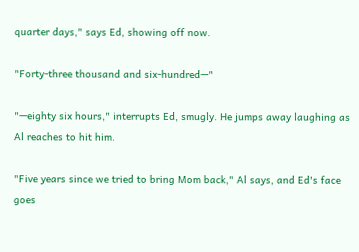quarter days," says Ed, showing off now.

"Forty-three thousand and six-hundred—"

"—eighty six hours," interrupts Ed, smugly. He jumps away laughing as Al reaches to hit him.

"Five years since we tried to bring Mom back," Al says, and Ed's face goes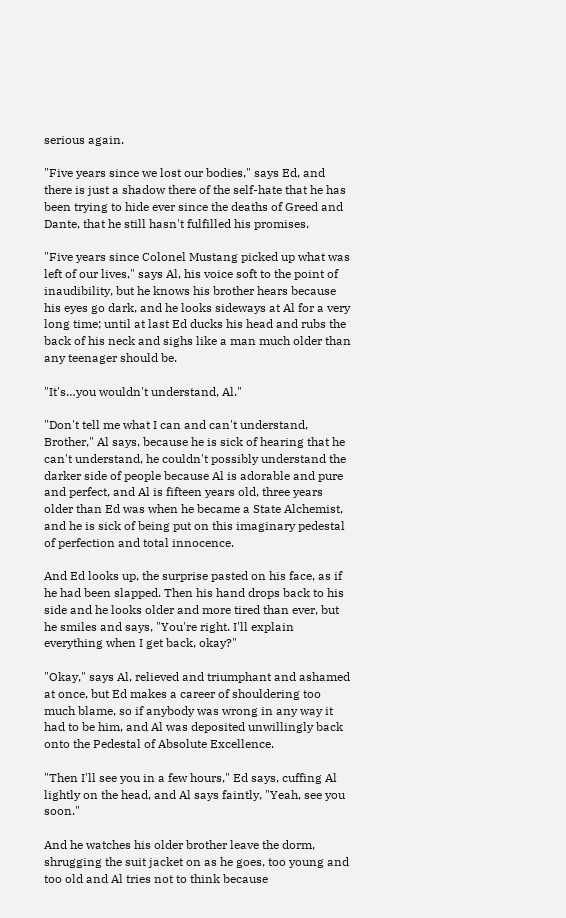serious again.

"Five years since we lost our bodies," says Ed, and there is just a shadow there of the self-hate that he has been trying to hide ever since the deaths of Greed and Dante, that he still hasn't fulfilled his promises.

"Five years since Colonel Mustang picked up what was left of our lives," says Al, his voice soft to the point of inaudibility, but he knows his brother hears because his eyes go dark, and he looks sideways at Al for a very long time; until at last Ed ducks his head and rubs the back of his neck and sighs like a man much older than any teenager should be.

"It's…you wouldn't understand, Al."

"Don't tell me what I can and can't understand, Brother," Al says, because he is sick of hearing that he can't understand, he couldn't possibly understand the darker side of people because Al is adorable and pure and perfect, and Al is fifteen years old, three years older than Ed was when he became a State Alchemist, and he is sick of being put on this imaginary pedestal of perfection and total innocence.

And Ed looks up, the surprise pasted on his face, as if he had been slapped. Then his hand drops back to his side and he looks older and more tired than ever, but he smiles and says, "You're right. I'll explain everything when I get back, okay?"

"Okay," says Al, relieved and triumphant and ashamed at once, but Ed makes a career of shouldering too much blame, so if anybody was wrong in any way it had to be him, and Al was deposited unwillingly back onto the Pedestal of Absolute Excellence.

"Then I'll see you in a few hours," Ed says, cuffing Al lightly on the head, and Al says faintly, "Yeah, see you soon."

And he watches his older brother leave the dorm, shrugging the suit jacket on as he goes, too young and too old and Al tries not to think because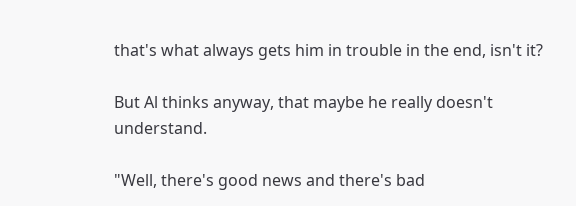that's what always gets him in trouble in the end, isn't it?

But Al thinks anyway, that maybe he really doesn't understand.

"Well, there's good news and there's bad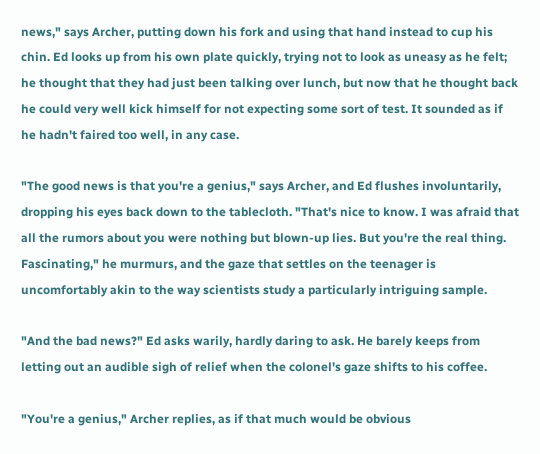news," says Archer, putting down his fork and using that hand instead to cup his chin. Ed looks up from his own plate quickly, trying not to look as uneasy as he felt; he thought that they had just been talking over lunch, but now that he thought back he could very well kick himself for not expecting some sort of test. It sounded as if he hadn't faired too well, in any case.

"The good news is that you're a genius," says Archer, and Ed flushes involuntarily, dropping his eyes back down to the tablecloth. "That's nice to know. I was afraid that all the rumors about you were nothing but blown-up lies. But you're the real thing. Fascinating," he murmurs, and the gaze that settles on the teenager is uncomfortably akin to the way scientists study a particularly intriguing sample.

"And the bad news?" Ed asks warily, hardly daring to ask. He barely keeps from letting out an audible sigh of relief when the colonel's gaze shifts to his coffee.

"You're a genius," Archer replies, as if that much would be obvious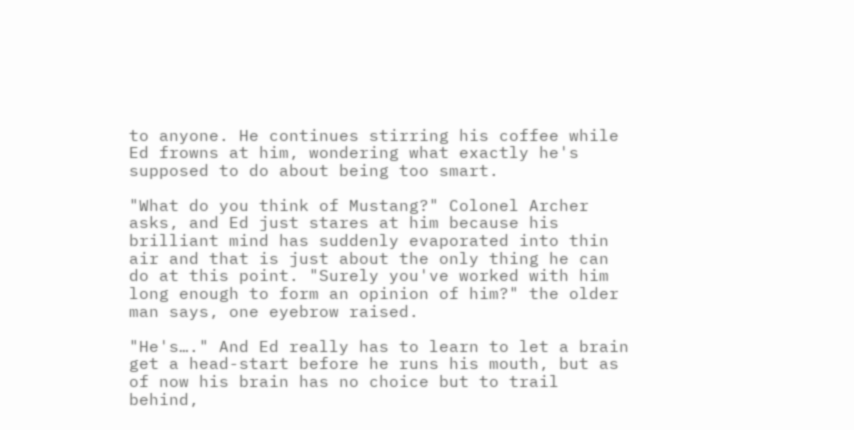to anyone. He continues stirring his coffee while Ed frowns at him, wondering what exactly he's supposed to do about being too smart.

"What do you think of Mustang?" Colonel Archer asks, and Ed just stares at him because his brilliant mind has suddenly evaporated into thin air and that is just about the only thing he can do at this point. "Surely you've worked with him long enough to form an opinion of him?" the older man says, one eyebrow raised.

"He's…." And Ed really has to learn to let a brain get a head-start before he runs his mouth, but as of now his brain has no choice but to trail behind,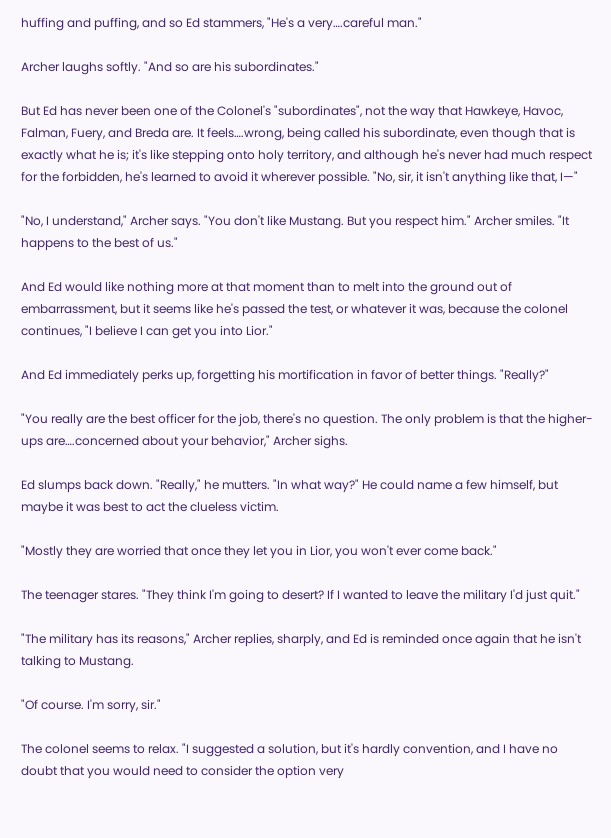huffing and puffing, and so Ed stammers, "He's a very….careful man."

Archer laughs softly. "And so are his subordinates."

But Ed has never been one of the Colonel's "subordinates", not the way that Hawkeye, Havoc, Falman, Fuery, and Breda are. It feels….wrong, being called his subordinate, even though that is exactly what he is; it's like stepping onto holy territory, and although he's never had much respect for the forbidden, he's learned to avoid it wherever possible. "No, sir, it isn't anything like that, I—"

"No, I understand," Archer says. "You don't like Mustang. But you respect him." Archer smiles. "It happens to the best of us."

And Ed would like nothing more at that moment than to melt into the ground out of embarrassment, but it seems like he's passed the test, or whatever it was, because the colonel continues, "I believe I can get you into Lior."

And Ed immediately perks up, forgetting his mortification in favor of better things. "Really?"

"You really are the best officer for the job, there's no question. The only problem is that the higher-ups are….concerned about your behavior," Archer sighs.

Ed slumps back down. "Really," he mutters. "In what way?" He could name a few himself, but maybe it was best to act the clueless victim.

"Mostly they are worried that once they let you in Lior, you won't ever come back."

The teenager stares. "They think I'm going to desert? If I wanted to leave the military I'd just quit."

"The military has its reasons," Archer replies, sharply, and Ed is reminded once again that he isn't talking to Mustang.

"Of course. I'm sorry, sir."

The colonel seems to relax. "I suggested a solution, but it's hardly convention, and I have no doubt that you would need to consider the option very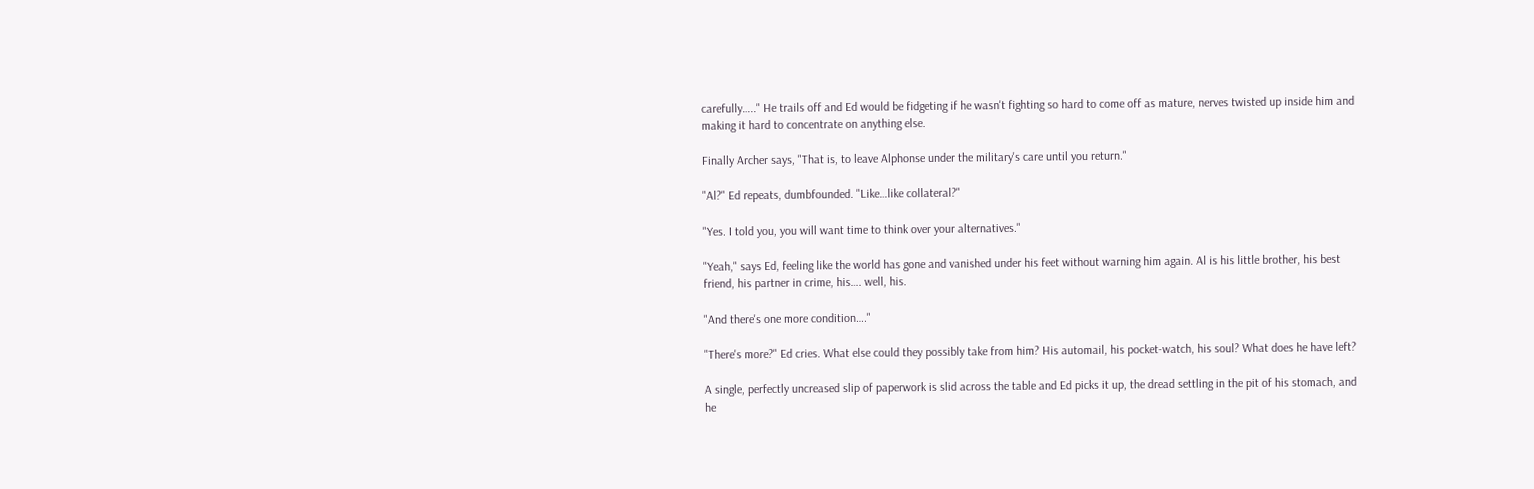carefully….." He trails off and Ed would be fidgeting if he wasn't fighting so hard to come off as mature, nerves twisted up inside him and making it hard to concentrate on anything else.

Finally Archer says, "That is, to leave Alphonse under the military's care until you return."

"Al?" Ed repeats, dumbfounded. "Like…like collateral?"

"Yes. I told you, you will want time to think over your alternatives."

"Yeah," says Ed, feeling like the world has gone and vanished under his feet without warning him again. Al is his little brother, his best friend, his partner in crime, his…. well, his.

"And there's one more condition…."

"There's more?" Ed cries. What else could they possibly take from him? His automail, his pocket-watch, his soul? What does he have left?

A single, perfectly uncreased slip of paperwork is slid across the table and Ed picks it up, the dread settling in the pit of his stomach, and he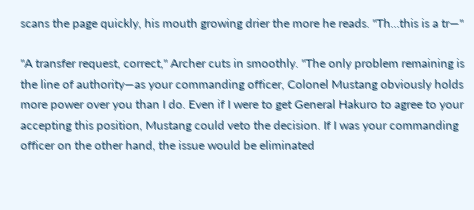scans the page quickly, his mouth growing drier the more he reads. "Th…this is a tr—"

"A transfer request, correct," Archer cuts in smoothly. "The only problem remaining is the line of authority—as your commanding officer, Colonel Mustang obviously holds more power over you than I do. Even if I were to get General Hakuro to agree to your accepting this position, Mustang could veto the decision. If I was your commanding officer on the other hand, the issue would be eliminated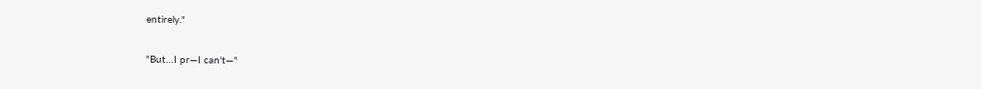entirely."

"But…I pr—I can't—"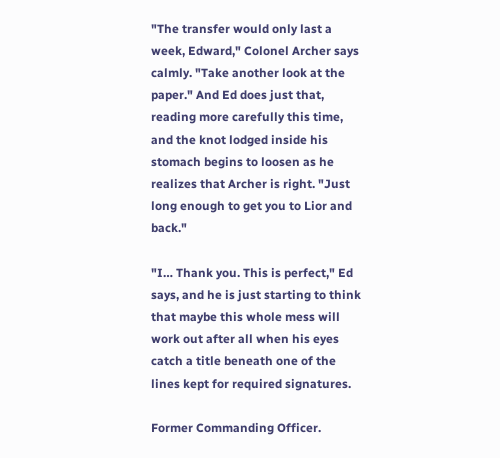"The transfer would only last a week, Edward," Colonel Archer says calmly. "Take another look at the paper." And Ed does just that, reading more carefully this time, and the knot lodged inside his stomach begins to loosen as he realizes that Archer is right. "Just long enough to get you to Lior and back."

"I… Thank you. This is perfect," Ed says, and he is just starting to think that maybe this whole mess will work out after all when his eyes catch a title beneath one of the lines kept for required signatures.

Former Commanding Officer.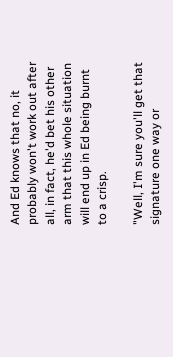And Ed knows that no, it probably won't work out after all, in fact, he'd bet his other arm that this whole situation will end up in Ed being burnt to a crisp.

"Well, I'm sure you'll get that signature one way or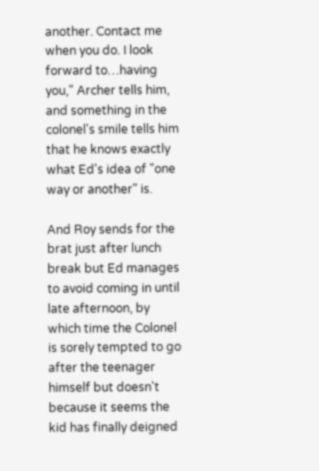another. Contact me when you do. I look forward to…having you," Archer tells him, and something in the colonel's smile tells him that he knows exactly what Ed's idea of "one way or another" is.

And Roy sends for the brat just after lunch break but Ed manages to avoid coming in until late afternoon, by which time the Colonel is sorely tempted to go after the teenager himself but doesn't because it seems the kid has finally deigned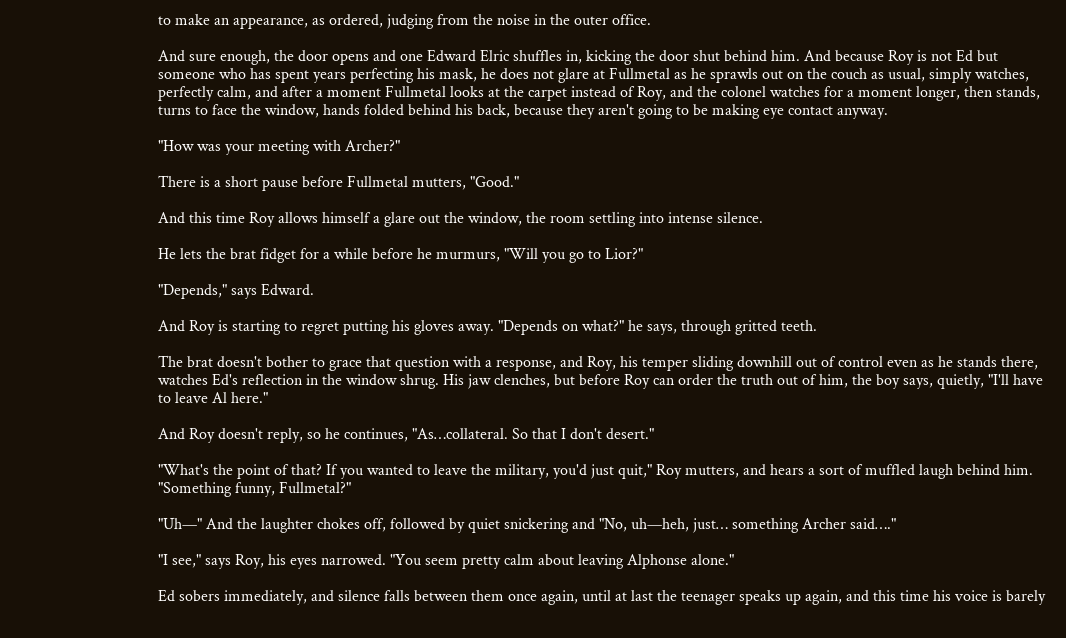to make an appearance, as ordered, judging from the noise in the outer office.

And sure enough, the door opens and one Edward Elric shuffles in, kicking the door shut behind him. And because Roy is not Ed but someone who has spent years perfecting his mask, he does not glare at Fullmetal as he sprawls out on the couch as usual, simply watches, perfectly calm, and after a moment Fullmetal looks at the carpet instead of Roy, and the colonel watches for a moment longer, then stands, turns to face the window, hands folded behind his back, because they aren't going to be making eye contact anyway.

"How was your meeting with Archer?"

There is a short pause before Fullmetal mutters, "Good."

And this time Roy allows himself a glare out the window, the room settling into intense silence.

He lets the brat fidget for a while before he murmurs, "Will you go to Lior?"

"Depends," says Edward.

And Roy is starting to regret putting his gloves away. "Depends on what?" he says, through gritted teeth.

The brat doesn't bother to grace that question with a response, and Roy, his temper sliding downhill out of control even as he stands there, watches Ed's reflection in the window shrug. His jaw clenches, but before Roy can order the truth out of him, the boy says, quietly, "I'll have to leave Al here."

And Roy doesn't reply, so he continues, "As…collateral. So that I don't desert."

"What's the point of that? If you wanted to leave the military, you'd just quit," Roy mutters, and hears a sort of muffled laugh behind him. "Something funny, Fullmetal?"

"Uh—" And the laughter chokes off, followed by quiet snickering and "No, uh—heh, just… something Archer said…."

"I see," says Roy, his eyes narrowed. "You seem pretty calm about leaving Alphonse alone."

Ed sobers immediately, and silence falls between them once again, until at last the teenager speaks up again, and this time his voice is barely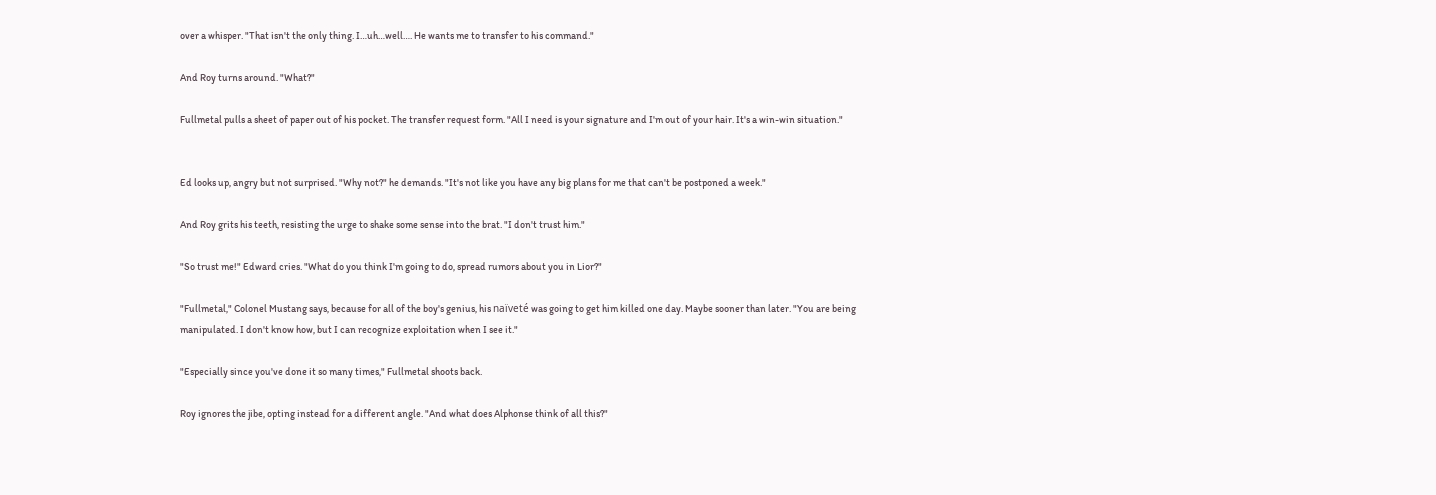over a whisper. "That isn't the only thing. I…uh…well…. He wants me to transfer to his command."

And Roy turns around. "What?"

Fullmetal pulls a sheet of paper out of his pocket. The transfer request form. "All I need is your signature and I'm out of your hair. It's a win-win situation."


Ed looks up, angry but not surprised. "Why not?" he demands. "It's not like you have any big plans for me that can't be postponed a week."

And Roy grits his teeth, resisting the urge to shake some sense into the brat. "I don't trust him."

"So trust me!" Edward cries. "What do you think I'm going to do, spread rumors about you in Lior?"

"Fullmetal," Colonel Mustang says, because for all of the boy's genius, his naïveté was going to get him killed one day. Maybe sooner than later. "You are being manipulated. I don't know how, but I can recognize exploitation when I see it."

"Especially since you've done it so many times," Fullmetal shoots back.

Roy ignores the jibe, opting instead for a different angle. "And what does Alphonse think of all this?"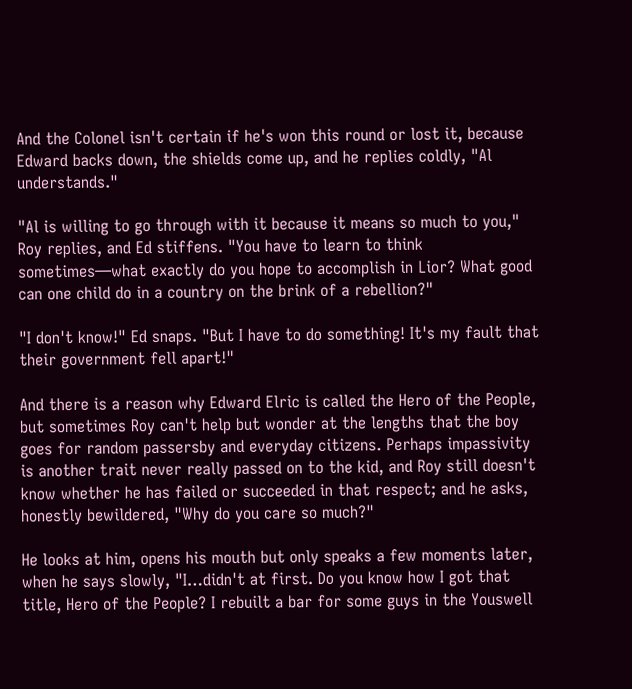And the Colonel isn't certain if he's won this round or lost it, because Edward backs down, the shields come up, and he replies coldly, "Al understands."

"Al is willing to go through with it because it means so much to you," Roy replies, and Ed stiffens. "You have to learn to think sometimes—what exactly do you hope to accomplish in Lior? What good can one child do in a country on the brink of a rebellion?"

"I don't know!" Ed snaps. "But I have to do something! It's my fault that their government fell apart!"

And there is a reason why Edward Elric is called the Hero of the People, but sometimes Roy can't help but wonder at the lengths that the boy goes for random passersby and everyday citizens. Perhaps impassivity is another trait never really passed on to the kid, and Roy still doesn't know whether he has failed or succeeded in that respect; and he asks, honestly bewildered, "Why do you care so much?"

He looks at him, opens his mouth but only speaks a few moments later, when he says slowly, "I…didn't at first. Do you know how I got that title, Hero of the People? I rebuilt a bar for some guys in the Youswell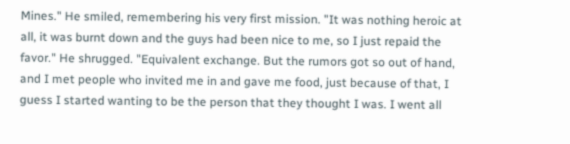Mines." He smiled, remembering his very first mission. "It was nothing heroic at all, it was burnt down and the guys had been nice to me, so I just repaid the favor." He shrugged. "Equivalent exchange. But the rumors got so out of hand, and I met people who invited me in and gave me food, just because of that, I guess I started wanting to be the person that they thought I was. I went all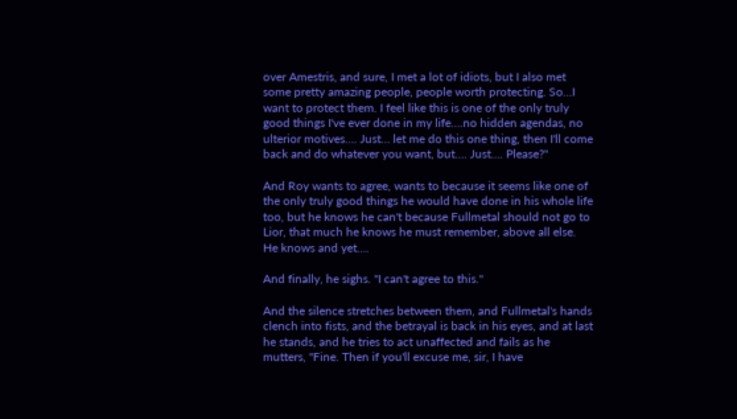over Amestris, and sure, I met a lot of idiots, but I also met some pretty amazing people, people worth protecting. So…I want to protect them. I feel like this is one of the only truly good things I've ever done in my life….no hidden agendas, no ulterior motives…. Just… let me do this one thing, then I'll come back and do whatever you want, but…. Just…. Please?"

And Roy wants to agree, wants to because it seems like one of the only truly good things he would have done in his whole life too, but he knows he can't because Fullmetal should not go to Lior, that much he knows he must remember, above all else. He knows and yet….

And finally, he sighs. "I can't agree to this."

And the silence stretches between them, and Fullmetal's hands clench into fists, and the betrayal is back in his eyes, and at last he stands, and he tries to act unaffected and fails as he mutters, "Fine. Then if you'll excuse me, sir, I have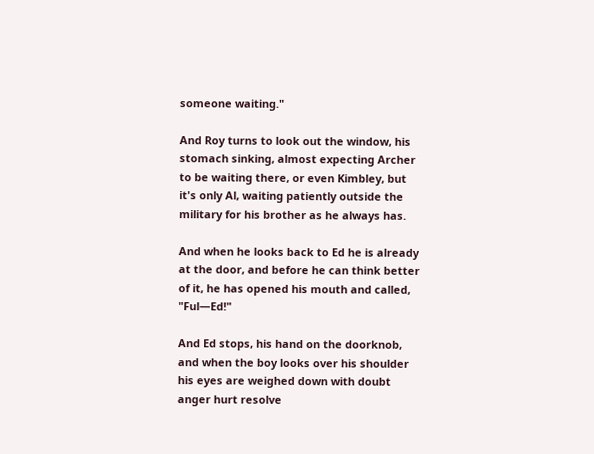someone waiting."

And Roy turns to look out the window, his stomach sinking, almost expecting Archer to be waiting there, or even Kimbley, but it's only Al, waiting patiently outside the military for his brother as he always has.

And when he looks back to Ed he is already at the door, and before he can think better of it, he has opened his mouth and called, "Ful—Ed!"

And Ed stops, his hand on the doorknob, and when the boy looks over his shoulder his eyes are weighed down with doubt anger hurt resolve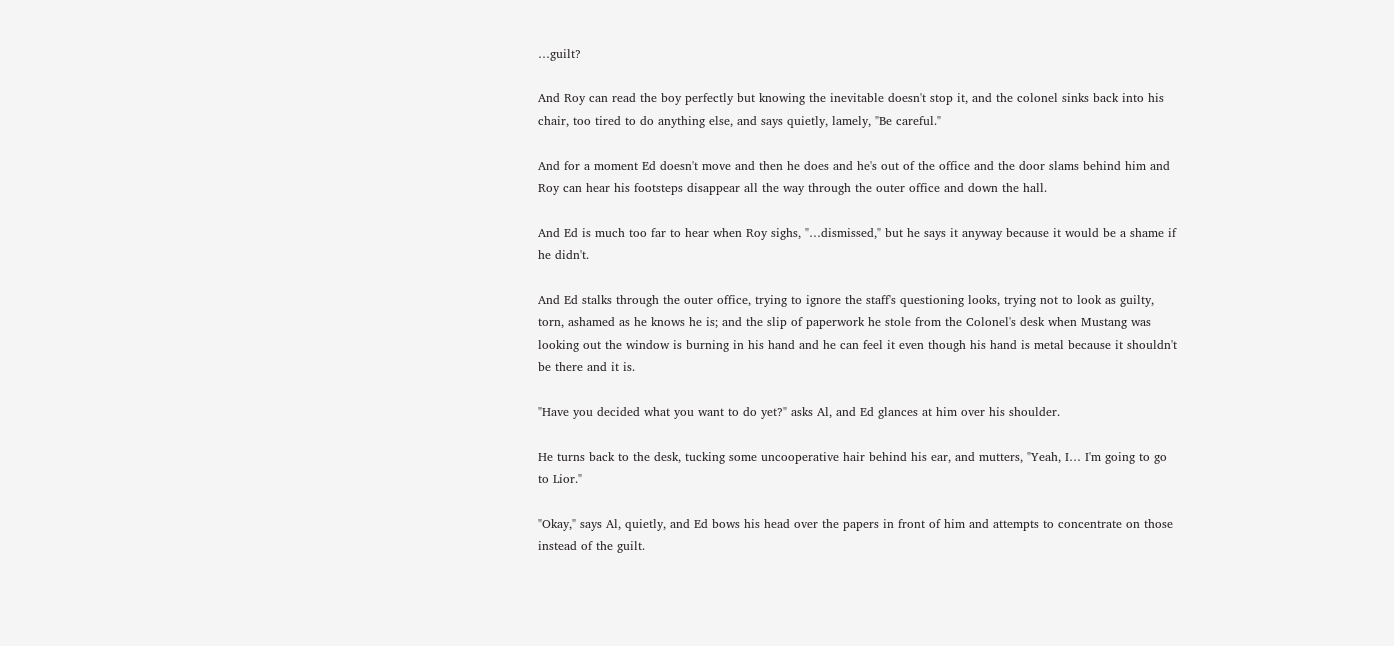…guilt?

And Roy can read the boy perfectly but knowing the inevitable doesn't stop it, and the colonel sinks back into his chair, too tired to do anything else, and says quietly, lamely, "Be careful."

And for a moment Ed doesn't move and then he does and he's out of the office and the door slams behind him and Roy can hear his footsteps disappear all the way through the outer office and down the hall.

And Ed is much too far to hear when Roy sighs, "…dismissed," but he says it anyway because it would be a shame if he didn't.

And Ed stalks through the outer office, trying to ignore the staff's questioning looks, trying not to look as guilty, torn, ashamed as he knows he is; and the slip of paperwork he stole from the Colonel's desk when Mustang was looking out the window is burning in his hand and he can feel it even though his hand is metal because it shouldn't be there and it is.

"Have you decided what you want to do yet?" asks Al, and Ed glances at him over his shoulder.

He turns back to the desk, tucking some uncooperative hair behind his ear, and mutters, "Yeah, I… I'm going to go to Lior."

"Okay," says Al, quietly, and Ed bows his head over the papers in front of him and attempts to concentrate on those instead of the guilt.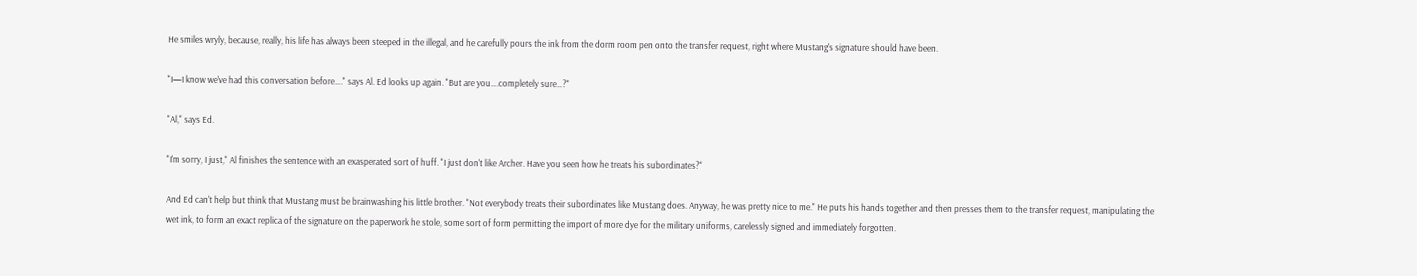He smiles wryly, because, really, his life has always been steeped in the illegal, and he carefully pours the ink from the dorm room pen onto the transfer request, right where Mustang's signature should have been.

"I—I know we've had this conversation before…." says Al. Ed looks up again. "But are you….completely sure…?"

"Al," says Ed.

"I'm sorry, I just," Al finishes the sentence with an exasperated sort of huff. "I just don't like Archer. Have you seen how he treats his subordinates?"

And Ed can't help but think that Mustang must be brainwashing his little brother. "Not everybody treats their subordinates like Mustang does. Anyway, he was pretty nice to me." He puts his hands together and then presses them to the transfer request, manipulating the wet ink, to form an exact replica of the signature on the paperwork he stole, some sort of form permitting the import of more dye for the military uniforms, carelessly signed and immediately forgotten.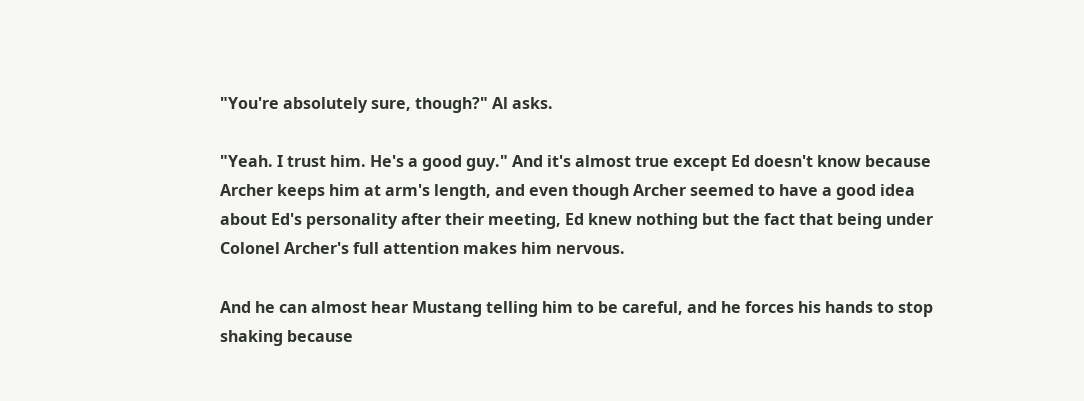"You're absolutely sure, though?" Al asks.

"Yeah. I trust him. He's a good guy." And it's almost true except Ed doesn't know because Archer keeps him at arm's length, and even though Archer seemed to have a good idea about Ed's personality after their meeting, Ed knew nothing but the fact that being under Colonel Archer's full attention makes him nervous.

And he can almost hear Mustang telling him to be careful, and he forces his hands to stop shaking because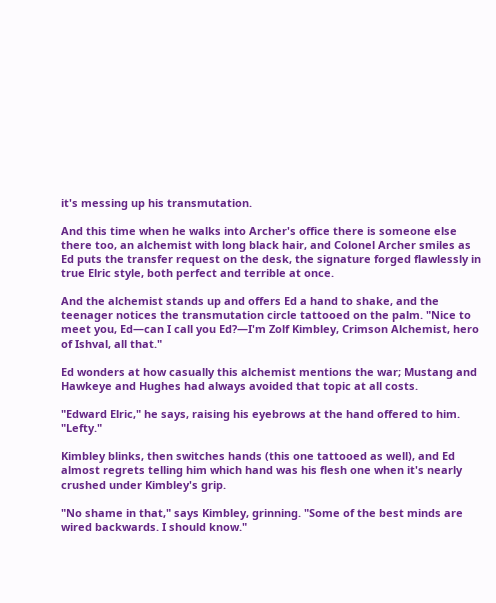it's messing up his transmutation.

And this time when he walks into Archer's office there is someone else there too, an alchemist with long black hair, and Colonel Archer smiles as Ed puts the transfer request on the desk, the signature forged flawlessly in true Elric style, both perfect and terrible at once.

And the alchemist stands up and offers Ed a hand to shake, and the teenager notices the transmutation circle tattooed on the palm. "Nice to meet you, Ed—can I call you Ed?—I'm Zolf Kimbley, Crimson Alchemist, hero of Ishval, all that."

Ed wonders at how casually this alchemist mentions the war; Mustang and Hawkeye and Hughes had always avoided that topic at all costs.

"Edward Elric," he says, raising his eyebrows at the hand offered to him. "Lefty."

Kimbley blinks, then switches hands (this one tattooed as well), and Ed almost regrets telling him which hand was his flesh one when it's nearly crushed under Kimbley's grip.

"No shame in that," says Kimbley, grinning. "Some of the best minds are wired backwards. I should know."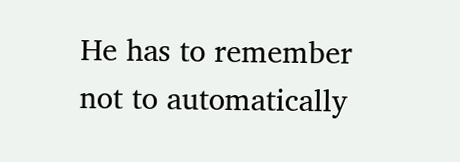He has to remember not to automatically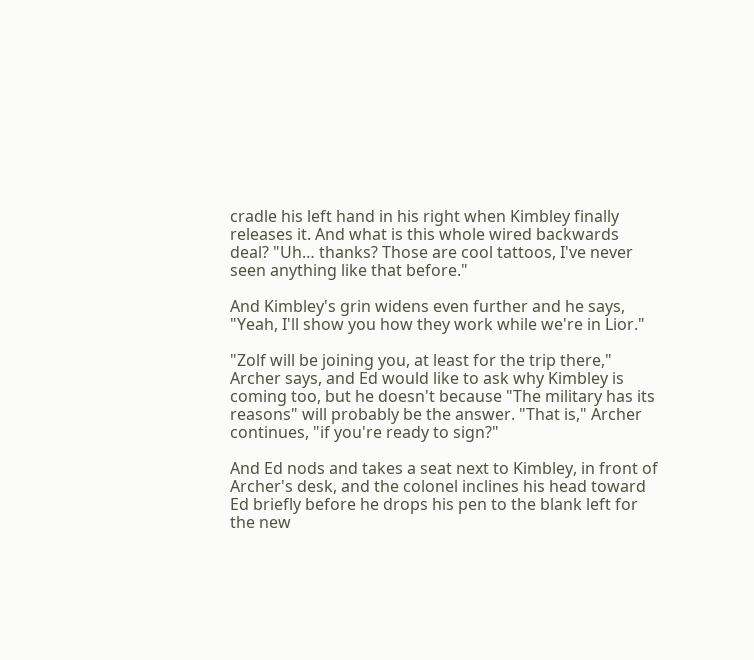cradle his left hand in his right when Kimbley finally releases it. And what is this whole wired backwards deal? "Uh… thanks? Those are cool tattoos, I've never seen anything like that before."

And Kimbley's grin widens even further and he says, "Yeah, I'll show you how they work while we're in Lior."

"Zolf will be joining you, at least for the trip there," Archer says, and Ed would like to ask why Kimbley is coming too, but he doesn't because "The military has its reasons" will probably be the answer. "That is," Archer continues, "if you're ready to sign?"

And Ed nods and takes a seat next to Kimbley, in front of Archer's desk, and the colonel inclines his head toward Ed briefly before he drops his pen to the blank left for the new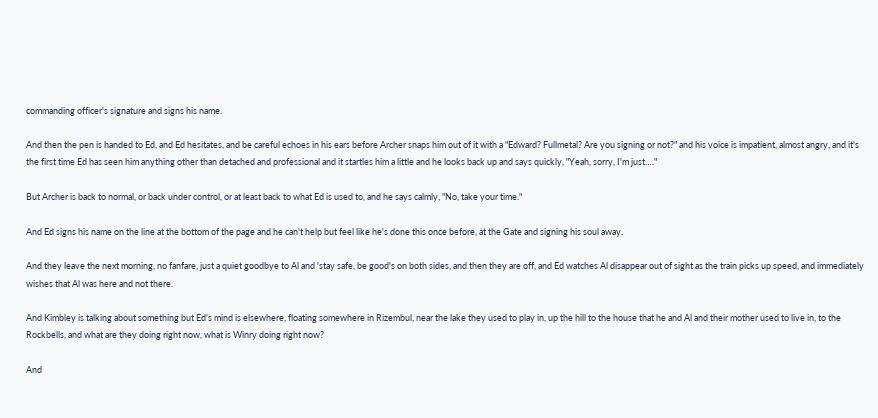commanding officer's signature and signs his name.

And then the pen is handed to Ed, and Ed hesitates, and be careful echoes in his ears before Archer snaps him out of it with a "Edward? Fullmetal? Are you signing or not?" and his voice is impatient, almost angry, and it's the first time Ed has seen him anything other than detached and professional and it startles him a little and he looks back up and says quickly, "Yeah, sorry, I'm just…."

But Archer is back to normal, or back under control, or at least back to what Ed is used to, and he says calmly, "No, take your time."

And Ed signs his name on the line at the bottom of the page and he can't help but feel like he's done this once before, at the Gate and signing his soul away.

And they leave the next morning, no fanfare, just a quiet goodbye to Al and 'stay safe, be good's on both sides, and then they are off, and Ed watches Al disappear out of sight as the train picks up speed, and immediately wishes that Al was here and not there.

And Kimbley is talking about something but Ed's mind is elsewhere, floating somewhere in Rizembul, near the lake they used to play in, up the hill to the house that he and Al and their mother used to live in, to the Rockbells, and what are they doing right now, what is Winry doing right now?

And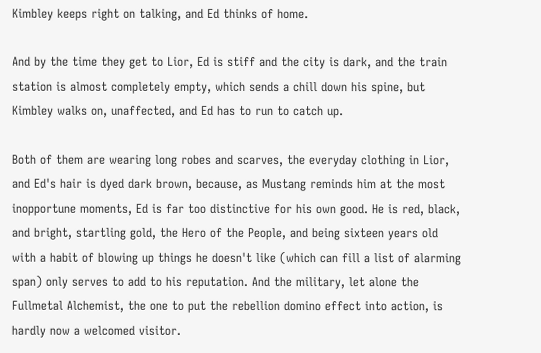Kimbley keeps right on talking, and Ed thinks of home.

And by the time they get to Lior, Ed is stiff and the city is dark, and the train station is almost completely empty, which sends a chill down his spine, but Kimbley walks on, unaffected, and Ed has to run to catch up.

Both of them are wearing long robes and scarves, the everyday clothing in Lior, and Ed's hair is dyed dark brown, because, as Mustang reminds him at the most inopportune moments, Ed is far too distinctive for his own good. He is red, black, and bright, startling gold, the Hero of the People, and being sixteen years old with a habit of blowing up things he doesn't like (which can fill a list of alarming span) only serves to add to his reputation. And the military, let alone the Fullmetal Alchemist, the one to put the rebellion domino effect into action, is hardly now a welcomed visitor.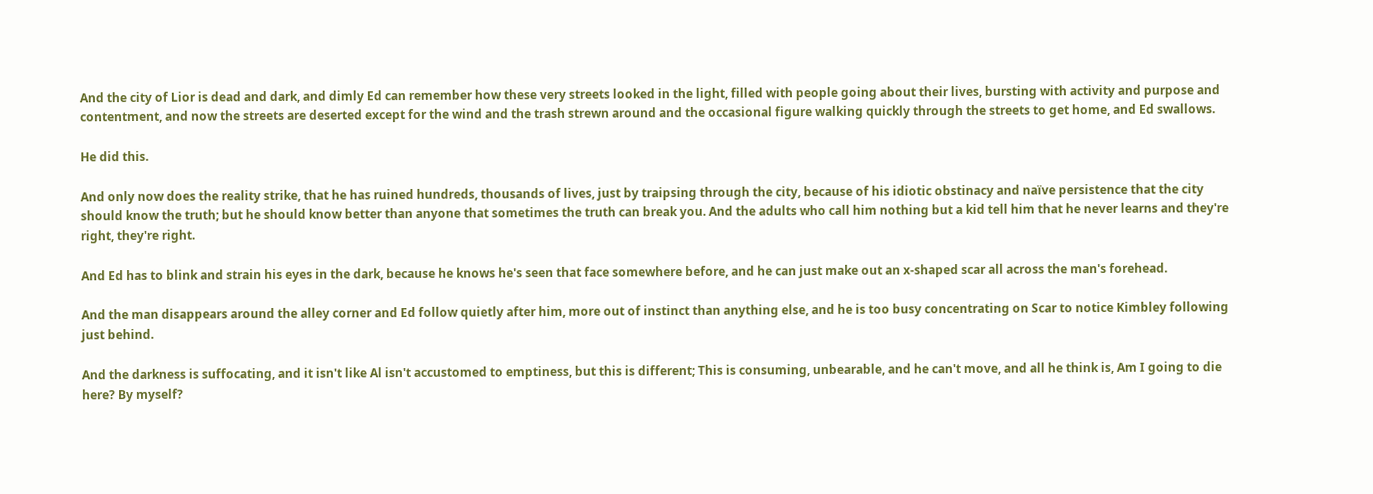And the city of Lior is dead and dark, and dimly Ed can remember how these very streets looked in the light, filled with people going about their lives, bursting with activity and purpose and contentment, and now the streets are deserted except for the wind and the trash strewn around and the occasional figure walking quickly through the streets to get home, and Ed swallows.

He did this.

And only now does the reality strike, that he has ruined hundreds, thousands of lives, just by traipsing through the city, because of his idiotic obstinacy and naïve persistence that the city should know the truth; but he should know better than anyone that sometimes the truth can break you. And the adults who call him nothing but a kid tell him that he never learns and they're right, they're right.

And Ed has to blink and strain his eyes in the dark, because he knows he's seen that face somewhere before, and he can just make out an x-shaped scar all across the man's forehead.

And the man disappears around the alley corner and Ed follow quietly after him, more out of instinct than anything else, and he is too busy concentrating on Scar to notice Kimbley following just behind.

And the darkness is suffocating, and it isn't like Al isn't accustomed to emptiness, but this is different; This is consuming, unbearable, and he can't move, and all he think is, Am I going to die here? By myself?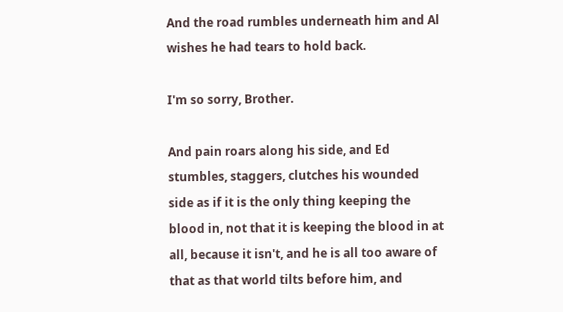And the road rumbles underneath him and Al wishes he had tears to hold back.

I'm so sorry, Brother.

And pain roars along his side, and Ed stumbles, staggers, clutches his wounded side as if it is the only thing keeping the blood in, not that it is keeping the blood in at all, because it isn't, and he is all too aware of that as that world tilts before him, and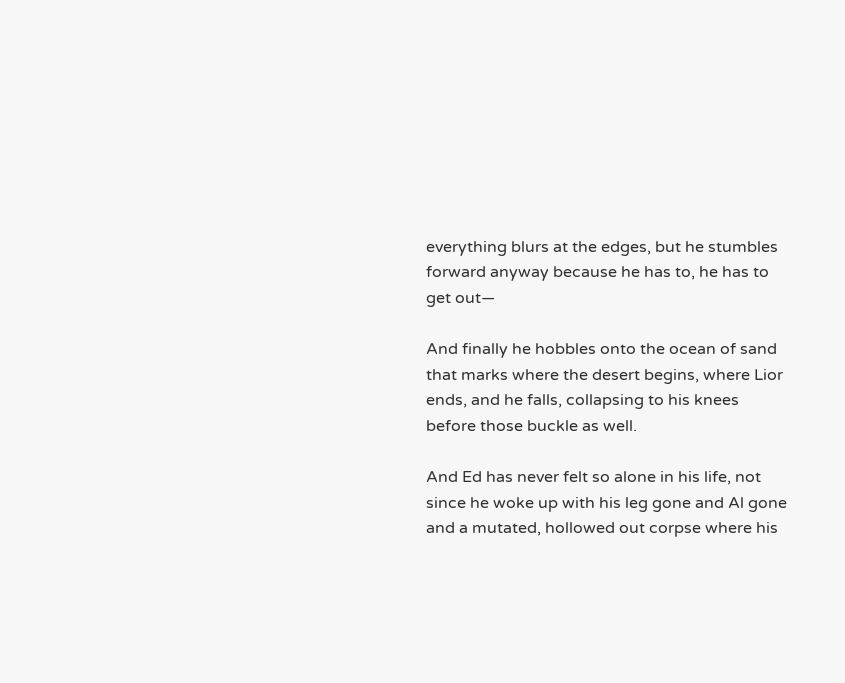everything blurs at the edges, but he stumbles forward anyway because he has to, he has to get out—

And finally he hobbles onto the ocean of sand that marks where the desert begins, where Lior ends, and he falls, collapsing to his knees before those buckle as well.

And Ed has never felt so alone in his life, not since he woke up with his leg gone and Al gone and a mutated, hollowed out corpse where his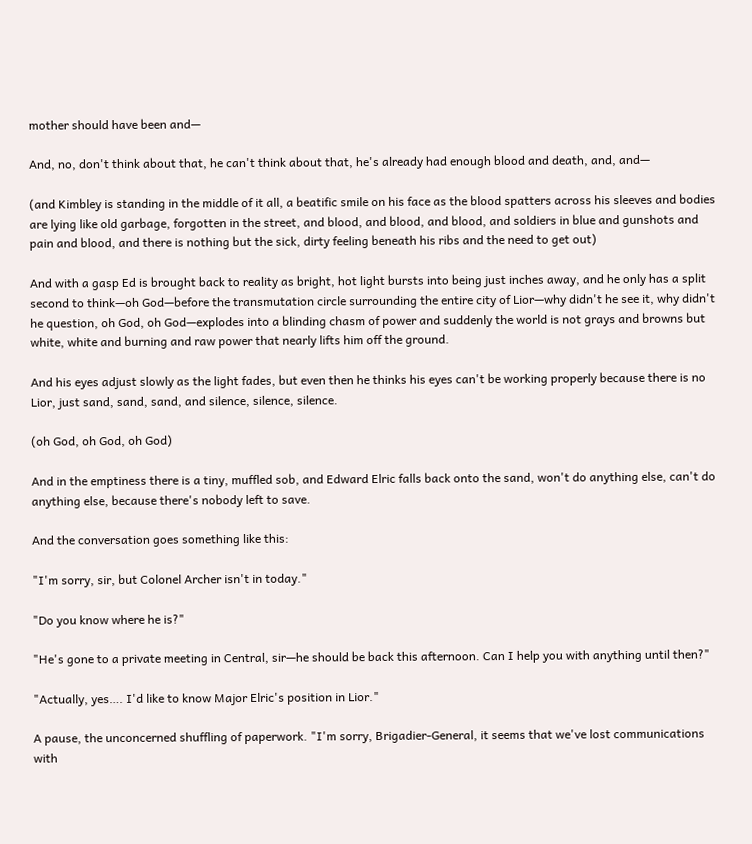mother should have been and—

And, no, don't think about that, he can't think about that, he's already had enough blood and death, and, and—

(and Kimbley is standing in the middle of it all, a beatific smile on his face as the blood spatters across his sleeves and bodies are lying like old garbage, forgotten in the street, and blood, and blood, and blood, and soldiers in blue and gunshots and pain and blood, and there is nothing but the sick, dirty feeling beneath his ribs and the need to get out)

And with a gasp Ed is brought back to reality as bright, hot light bursts into being just inches away, and he only has a split second to think—oh God—before the transmutation circle surrounding the entire city of Lior—why didn't he see it, why didn't he question, oh God, oh God—explodes into a blinding chasm of power and suddenly the world is not grays and browns but white, white and burning and raw power that nearly lifts him off the ground.

And his eyes adjust slowly as the light fades, but even then he thinks his eyes can't be working properly because there is no Lior, just sand, sand, sand, and silence, silence, silence.

(oh God, oh God, oh God)

And in the emptiness there is a tiny, muffled sob, and Edward Elric falls back onto the sand, won't do anything else, can't do anything else, because there's nobody left to save.

And the conversation goes something like this:

"I'm sorry, sir, but Colonel Archer isn't in today."

"Do you know where he is?"

"He's gone to a private meeting in Central, sir—he should be back this afternoon. Can I help you with anything until then?"

"Actually, yes…. I'd like to know Major Elric's position in Lior."

A pause, the unconcerned shuffling of paperwork. "I'm sorry, Brigadier-General, it seems that we've lost communications with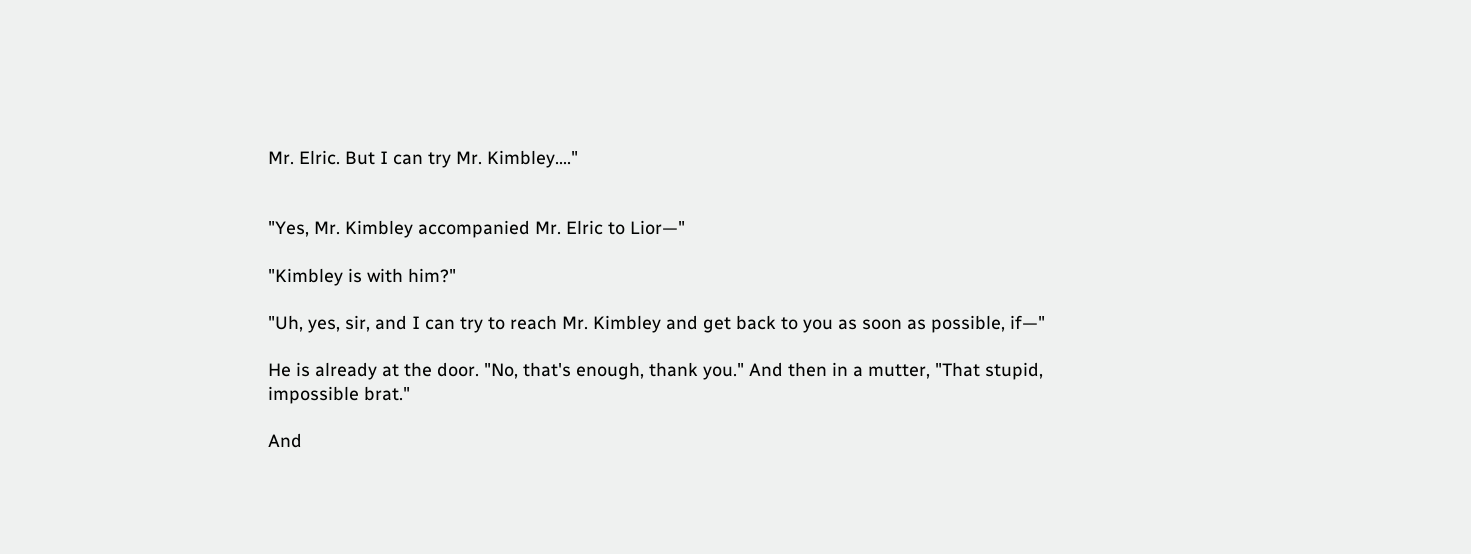Mr. Elric. But I can try Mr. Kimbley…."


"Yes, Mr. Kimbley accompanied Mr. Elric to Lior—"

"Kimbley is with him?"

"Uh, yes, sir, and I can try to reach Mr. Kimbley and get back to you as soon as possible, if—"

He is already at the door. "No, that's enough, thank you." And then in a mutter, "That stupid, impossible brat."

And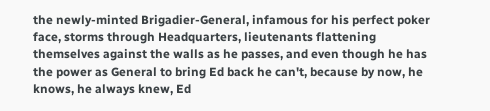the newly-minted Brigadier-General, infamous for his perfect poker face, storms through Headquarters, lieutenants flattening themselves against the walls as he passes, and even though he has the power as General to bring Ed back he can't, because by now, he knows, he always knew, Ed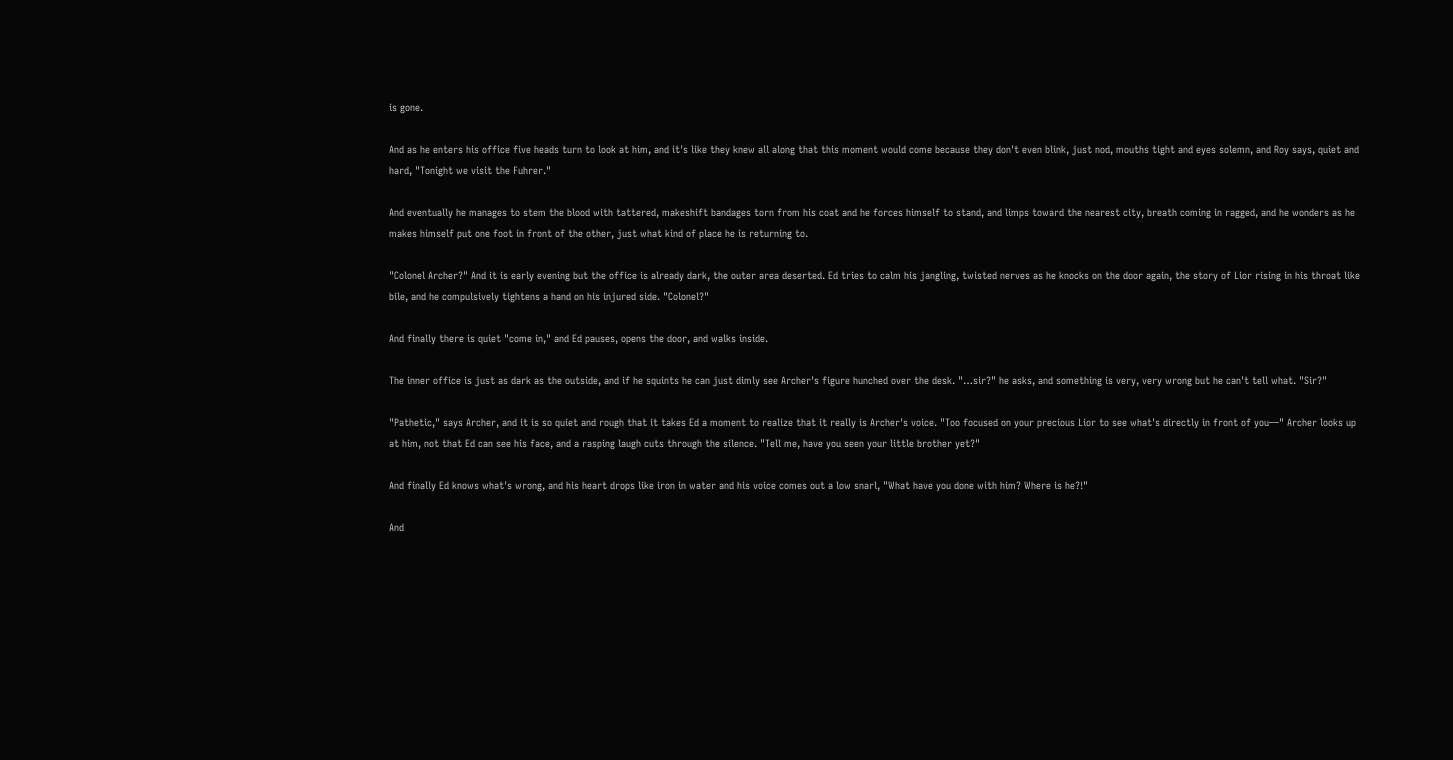is gone.

And as he enters his office five heads turn to look at him, and it's like they knew all along that this moment would come because they don't even blink, just nod, mouths tight and eyes solemn, and Roy says, quiet and hard, "Tonight we visit the Fuhrer."

And eventually he manages to stem the blood with tattered, makeshift bandages torn from his coat and he forces himself to stand, and limps toward the nearest city, breath coming in ragged, and he wonders as he makes himself put one foot in front of the other, just what kind of place he is returning to.

"Colonel Archer?" And it is early evening but the office is already dark, the outer area deserted. Ed tries to calm his jangling, twisted nerves as he knocks on the door again, the story of Lior rising in his throat like bile, and he compulsively tightens a hand on his injured side. "Colonel?"

And finally there is quiet "come in," and Ed pauses, opens the door, and walks inside.

The inner office is just as dark as the outside, and if he squints he can just dimly see Archer's figure hunched over the desk. "…sir?" he asks, and something is very, very wrong but he can't tell what. "Sir?"

"Pathetic," says Archer, and it is so quiet and rough that it takes Ed a moment to realize that it really is Archer's voice. "Too focused on your precious Lior to see what's directly in front of you—" Archer looks up at him, not that Ed can see his face, and a rasping laugh cuts through the silence. "Tell me, have you seen your little brother yet?"

And finally Ed knows what's wrong, and his heart drops like iron in water and his voice comes out a low snarl, "What have you done with him? Where is he?!"

And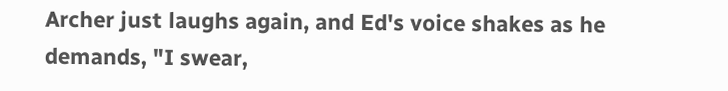Archer just laughs again, and Ed's voice shakes as he demands, "I swear,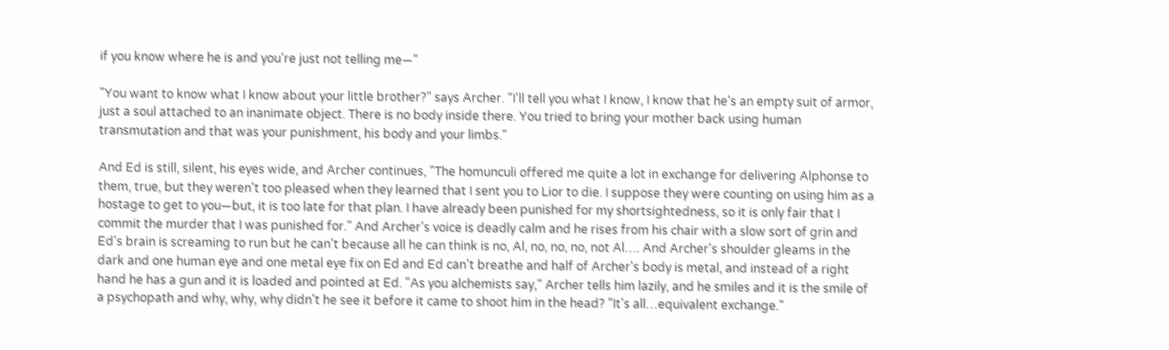if you know where he is and you're just not telling me—"

"You want to know what I know about your little brother?" says Archer. "I'll tell you what I know, I know that he's an empty suit of armor, just a soul attached to an inanimate object. There is no body inside there. You tried to bring your mother back using human transmutation and that was your punishment, his body and your limbs."

And Ed is still, silent, his eyes wide, and Archer continues, "The homunculi offered me quite a lot in exchange for delivering Alphonse to them, true, but they weren't too pleased when they learned that I sent you to Lior to die. I suppose they were counting on using him as a hostage to get to you—but, it is too late for that plan. I have already been punished for my shortsightedness, so it is only fair that I commit the murder that I was punished for." And Archer's voice is deadly calm and he rises from his chair with a slow sort of grin and Ed's brain is screaming to run but he can't because all he can think is no, Al, no, no, no, not Al…. And Archer's shoulder gleams in the dark and one human eye and one metal eye fix on Ed and Ed can't breathe and half of Archer's body is metal, and instead of a right hand he has a gun and it is loaded and pointed at Ed. "As you alchemists say," Archer tells him lazily, and he smiles and it is the smile of a psychopath and why, why, why didn't he see it before it came to shoot him in the head? "It's all…equivalent exchange."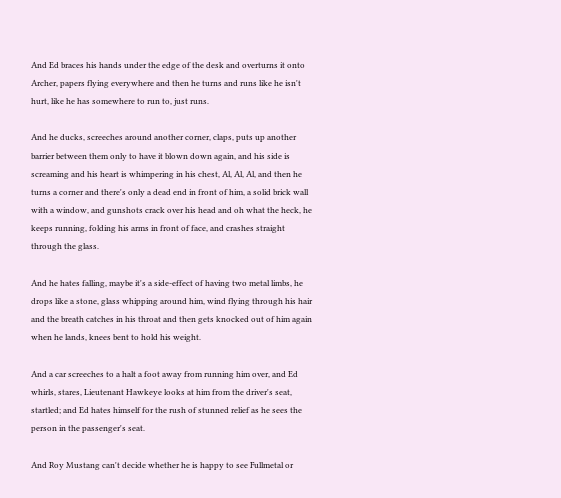And Ed braces his hands under the edge of the desk and overturns it onto Archer, papers flying everywhere and then he turns and runs like he isn't hurt, like he has somewhere to run to, just runs.

And he ducks, screeches around another corner, claps, puts up another barrier between them only to have it blown down again, and his side is screaming and his heart is whimpering in his chest, Al, Al, Al, and then he turns a corner and there's only a dead end in front of him, a solid brick wall with a window, and gunshots crack over his head and oh what the heck, he keeps running, folding his arms in front of face, and crashes straight through the glass.

And he hates falling, maybe it's a side-effect of having two metal limbs, he drops like a stone, glass whipping around him, wind flying through his hair and the breath catches in his throat and then gets knocked out of him again when he lands, knees bent to hold his weight.

And a car screeches to a halt a foot away from running him over, and Ed whirls, stares, Lieutenant Hawkeye looks at him from the driver's seat, startled; and Ed hates himself for the rush of stunned relief as he sees the person in the passenger's seat.

And Roy Mustang can't decide whether he is happy to see Fullmetal or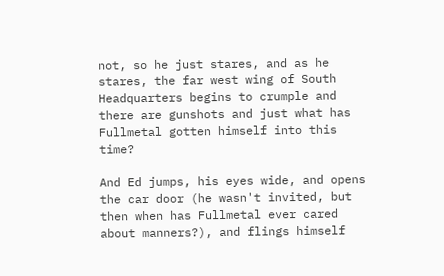not, so he just stares, and as he stares, the far west wing of South Headquarters begins to crumple and there are gunshots and just what has Fullmetal gotten himself into this time?

And Ed jumps, his eyes wide, and opens the car door (he wasn't invited, but then when has Fullmetal ever cared about manners?), and flings himself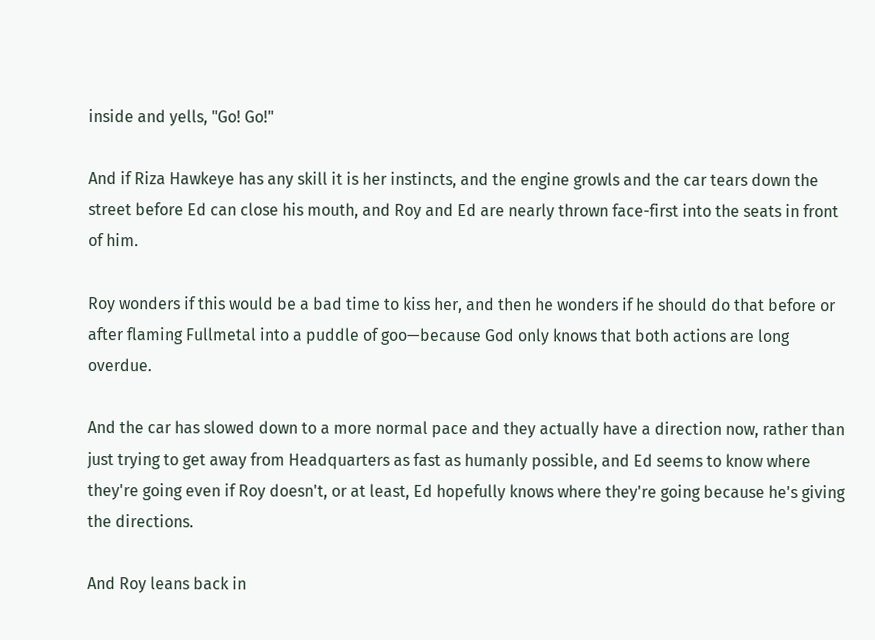inside and yells, "Go! Go!"

And if Riza Hawkeye has any skill it is her instincts, and the engine growls and the car tears down the street before Ed can close his mouth, and Roy and Ed are nearly thrown face-first into the seats in front of him.

Roy wonders if this would be a bad time to kiss her, and then he wonders if he should do that before or after flaming Fullmetal into a puddle of goo—because God only knows that both actions are long overdue.

And the car has slowed down to a more normal pace and they actually have a direction now, rather than just trying to get away from Headquarters as fast as humanly possible, and Ed seems to know where they're going even if Roy doesn't, or at least, Ed hopefully knows where they're going because he's giving the directions.

And Roy leans back in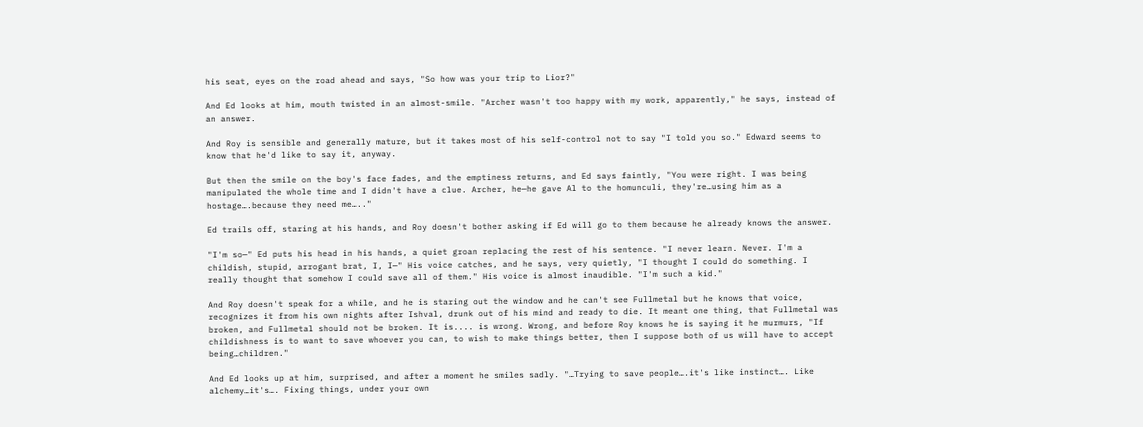his seat, eyes on the road ahead and says, "So how was your trip to Lior?"

And Ed looks at him, mouth twisted in an almost-smile. "Archer wasn't too happy with my work, apparently," he says, instead of an answer.

And Roy is sensible and generally mature, but it takes most of his self-control not to say "I told you so." Edward seems to know that he'd like to say it, anyway.

But then the smile on the boy's face fades, and the emptiness returns, and Ed says faintly, "You were right. I was being manipulated the whole time and I didn't have a clue. Archer, he—he gave Al to the homunculi, they're…using him as a hostage….because they need me….."

Ed trails off, staring at his hands, and Roy doesn't bother asking if Ed will go to them because he already knows the answer.

"I'm so—" Ed puts his head in his hands, a quiet groan replacing the rest of his sentence. "I never learn. Never. I'm a childish, stupid, arrogant brat, I, I—" His voice catches, and he says, very quietly, "I thought I could do something. I really thought that somehow I could save all of them." His voice is almost inaudible. "I'm such a kid."

And Roy doesn't speak for a while, and he is staring out the window and he can't see Fullmetal but he knows that voice, recognizes it from his own nights after Ishval, drunk out of his mind and ready to die. It meant one thing, that Fullmetal was broken, and Fullmetal should not be broken. It is.... is wrong. Wrong, and before Roy knows he is saying it he murmurs, "If childishness is to want to save whoever you can, to wish to make things better, then I suppose both of us will have to accept being…children."

And Ed looks up at him, surprised, and after a moment he smiles sadly. "…Trying to save people….it's like instinct…. Like alchemy…it's…. Fixing things, under your own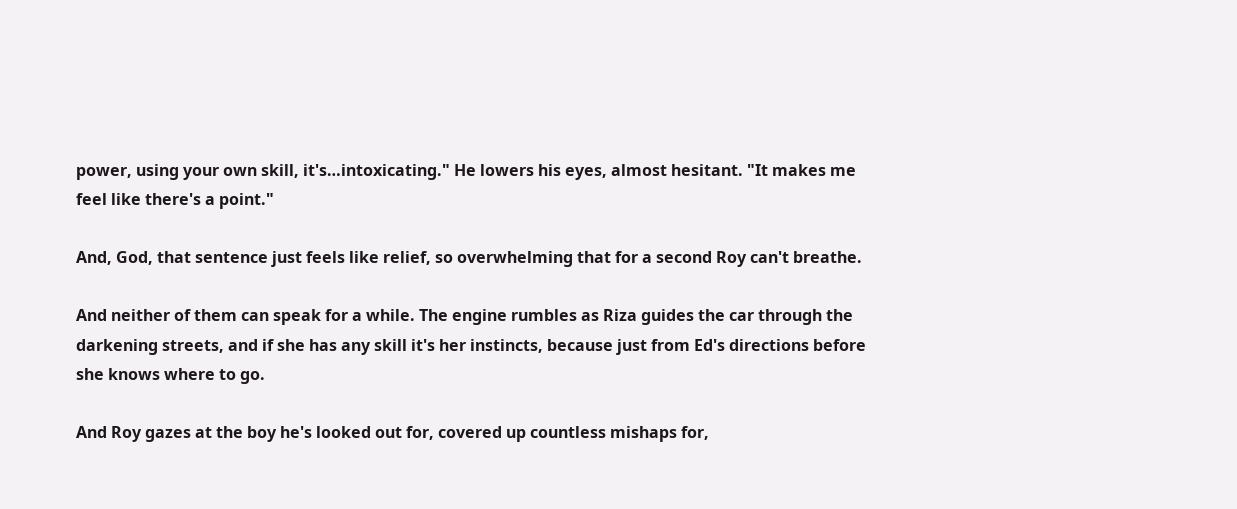power, using your own skill, it's…intoxicating." He lowers his eyes, almost hesitant. "It makes me feel like there's a point."

And, God, that sentence just feels like relief, so overwhelming that for a second Roy can't breathe.

And neither of them can speak for a while. The engine rumbles as Riza guides the car through the darkening streets, and if she has any skill it's her instincts, because just from Ed's directions before she knows where to go.

And Roy gazes at the boy he's looked out for, covered up countless mishaps for,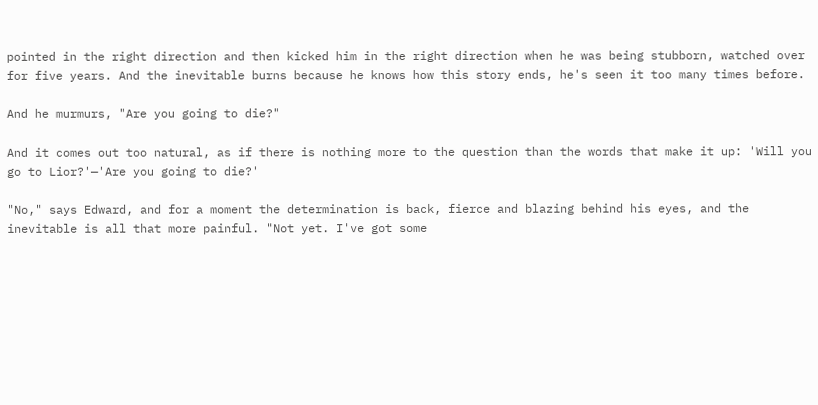pointed in the right direction and then kicked him in the right direction when he was being stubborn, watched over for five years. And the inevitable burns because he knows how this story ends, he's seen it too many times before.

And he murmurs, "Are you going to die?"

And it comes out too natural, as if there is nothing more to the question than the words that make it up: 'Will you go to Lior?'—'Are you going to die?'

"No," says Edward, and for a moment the determination is back, fierce and blazing behind his eyes, and the inevitable is all that more painful. "Not yet. I've got some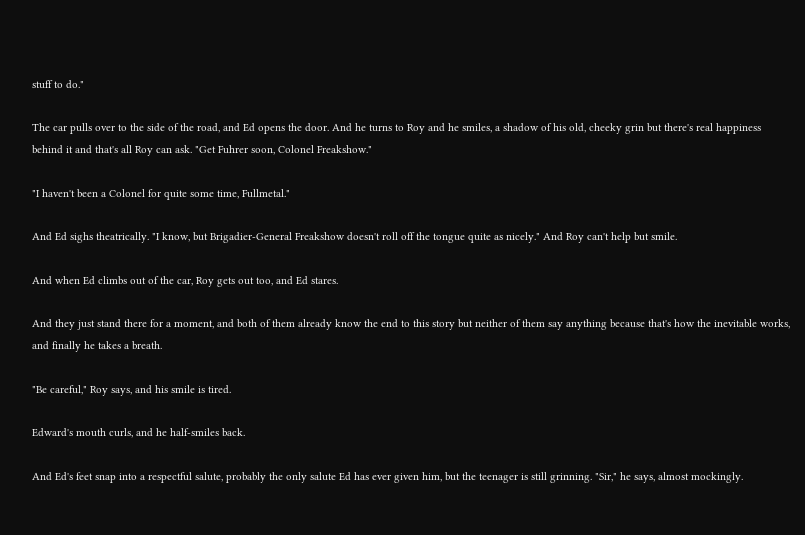stuff to do."

The car pulls over to the side of the road, and Ed opens the door. And he turns to Roy and he smiles, a shadow of his old, cheeky grin but there's real happiness behind it and that's all Roy can ask. "Get Fuhrer soon, Colonel Freakshow."

"I haven't been a Colonel for quite some time, Fullmetal."

And Ed sighs theatrically. "I know, but Brigadier-General Freakshow doesn't roll off the tongue quite as nicely." And Roy can't help but smile.

And when Ed climbs out of the car, Roy gets out too, and Ed stares.

And they just stand there for a moment, and both of them already know the end to this story but neither of them say anything because that's how the inevitable works, and finally he takes a breath.

"Be careful," Roy says, and his smile is tired.

Edward's mouth curls, and he half-smiles back.

And Ed's feet snap into a respectful salute, probably the only salute Ed has ever given him, but the teenager is still grinning. "Sir," he says, almost mockingly.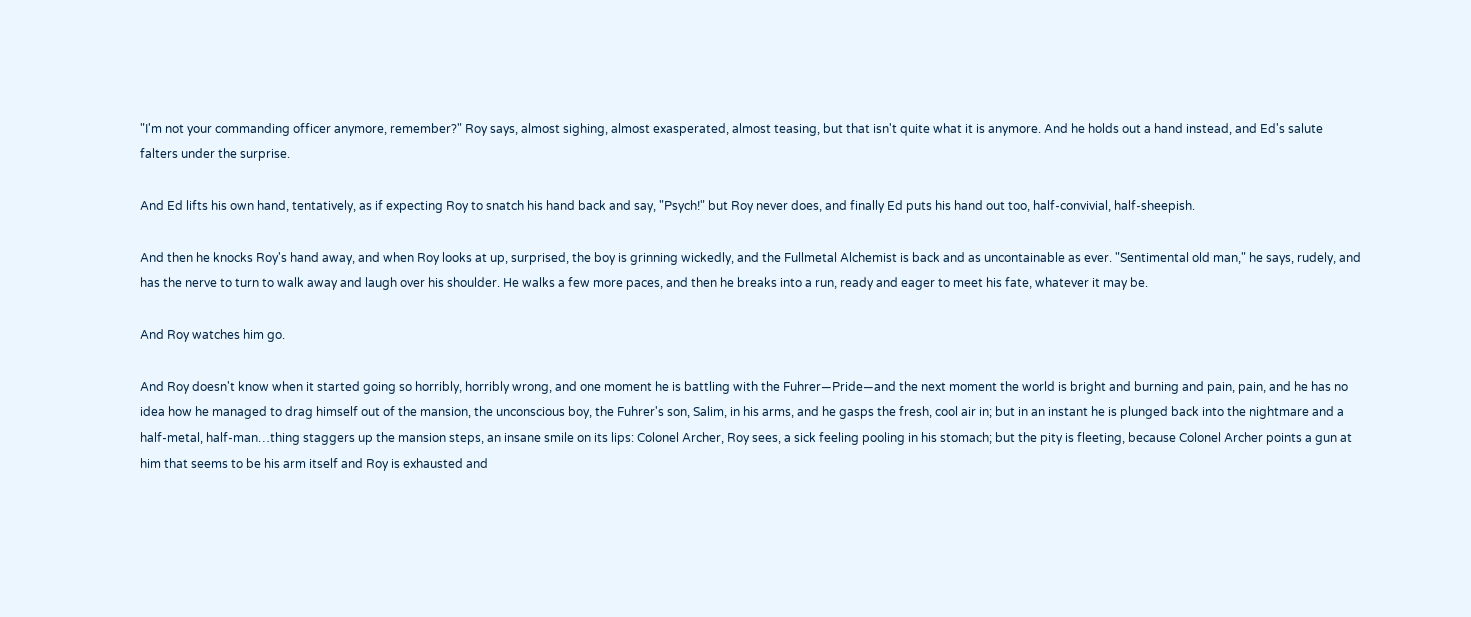"I'm not your commanding officer anymore, remember?" Roy says, almost sighing, almost exasperated, almost teasing, but that isn't quite what it is anymore. And he holds out a hand instead, and Ed's salute falters under the surprise.

And Ed lifts his own hand, tentatively, as if expecting Roy to snatch his hand back and say, "Psych!" but Roy never does, and finally Ed puts his hand out too, half-convivial, half-sheepish.

And then he knocks Roy's hand away, and when Roy looks at up, surprised, the boy is grinning wickedly, and the Fullmetal Alchemist is back and as uncontainable as ever. "Sentimental old man," he says, rudely, and has the nerve to turn to walk away and laugh over his shoulder. He walks a few more paces, and then he breaks into a run, ready and eager to meet his fate, whatever it may be.

And Roy watches him go.

And Roy doesn't know when it started going so horribly, horribly wrong, and one moment he is battling with the Fuhrer—Pride—and the next moment the world is bright and burning and pain, pain, and he has no idea how he managed to drag himself out of the mansion, the unconscious boy, the Fuhrer's son, Salim, in his arms, and he gasps the fresh, cool air in; but in an instant he is plunged back into the nightmare and a half-metal, half-man…thing staggers up the mansion steps, an insane smile on its lips: Colonel Archer, Roy sees, a sick feeling pooling in his stomach; but the pity is fleeting, because Colonel Archer points a gun at him that seems to be his arm itself and Roy is exhausted and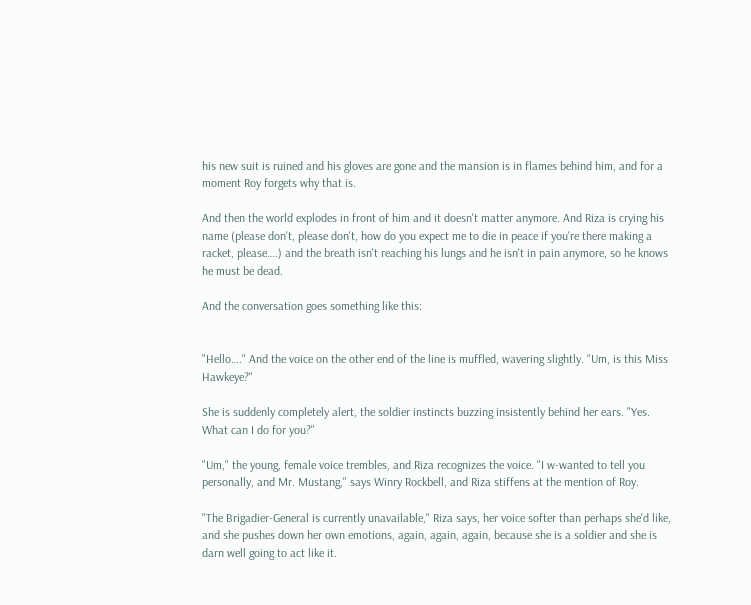his new suit is ruined and his gloves are gone and the mansion is in flames behind him, and for a moment Roy forgets why that is.

And then the world explodes in front of him and it doesn't matter anymore. And Riza is crying his name (please don't, please don't, how do you expect me to die in peace if you're there making a racket, please….) and the breath isn't reaching his lungs and he isn't in pain anymore, so he knows he must be dead.

And the conversation goes something like this:


"Hello…." And the voice on the other end of the line is muffled, wavering slightly. "Um, is this Miss Hawkeye?"

She is suddenly completely alert, the soldier instincts buzzing insistently behind her ears. "Yes. What can I do for you?"

"Um," the young, female voice trembles, and Riza recognizes the voice. "I w-wanted to tell you personally, and Mr. Mustang," says Winry Rockbell, and Riza stiffens at the mention of Roy.

"The Brigadier-General is currently unavailable," Riza says, her voice softer than perhaps she'd like, and she pushes down her own emotions, again, again, again, because she is a soldier and she is darn well going to act like it.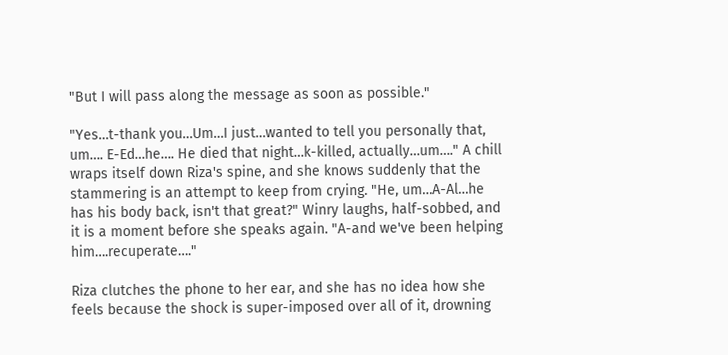"But I will pass along the message as soon as possible."

"Yes…t-thank you…Um…I just…wanted to tell you personally that, um…. E-Ed…he…. He died that night…k-killed, actually…um…." A chill wraps itself down Riza's spine, and she knows suddenly that the stammering is an attempt to keep from crying. "He, um…A-Al…he has his body back, isn't that great?" Winry laughs, half-sobbed, and it is a moment before she speaks again. "A-and we've been helping him….recuperate…."

Riza clutches the phone to her ear, and she has no idea how she feels because the shock is super-imposed over all of it, drowning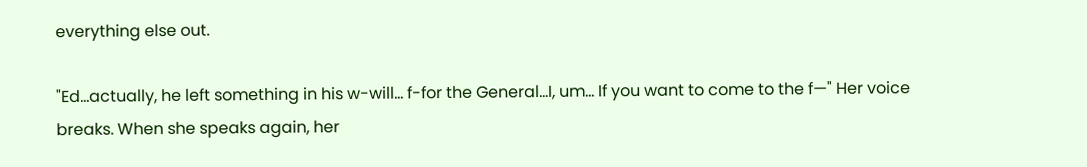everything else out.

"Ed…actually, he left something in his w-will… f-for the General…I, um… If you want to come to the f—" Her voice breaks. When she speaks again, her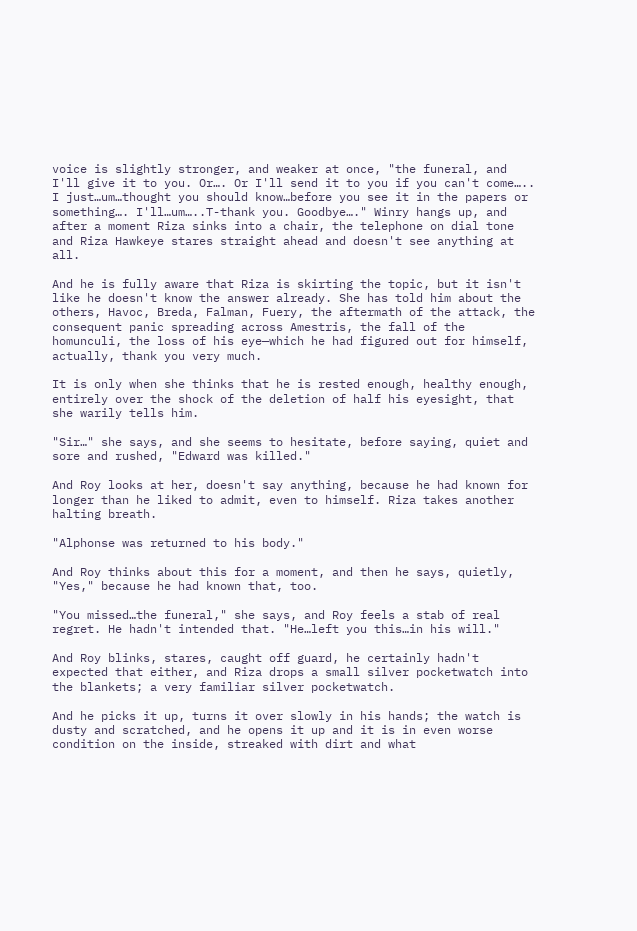voice is slightly stronger, and weaker at once, "the funeral, and I'll give it to you. Or…. Or I'll send it to you if you can't come….. I just…um…thought you should know…before you see it in the papers or something…. I'll…um…..T-thank you. Goodbye…." Winry hangs up, and after a moment Riza sinks into a chair, the telephone on dial tone and Riza Hawkeye stares straight ahead and doesn't see anything at all.

And he is fully aware that Riza is skirting the topic, but it isn't like he doesn't know the answer already. She has told him about the others, Havoc, Breda, Falman, Fuery, the aftermath of the attack, the consequent panic spreading across Amestris, the fall of the homunculi, the loss of his eye—which he had figured out for himself, actually, thank you very much.

It is only when she thinks that he is rested enough, healthy enough, entirely over the shock of the deletion of half his eyesight, that she warily tells him.

"Sir…" she says, and she seems to hesitate, before saying, quiet and sore and rushed, "Edward was killed."

And Roy looks at her, doesn't say anything, because he had known for longer than he liked to admit, even to himself. Riza takes another halting breath.

"Alphonse was returned to his body."

And Roy thinks about this for a moment, and then he says, quietly, "Yes," because he had known that, too.

"You missed…the funeral," she says, and Roy feels a stab of real regret. He hadn't intended that. "He…left you this…in his will."

And Roy blinks, stares, caught off guard, he certainly hadn't expected that either, and Riza drops a small silver pocketwatch into the blankets; a very familiar silver pocketwatch.

And he picks it up, turns it over slowly in his hands; the watch is dusty and scratched, and he opens it up and it is in even worse condition on the inside, streaked with dirt and what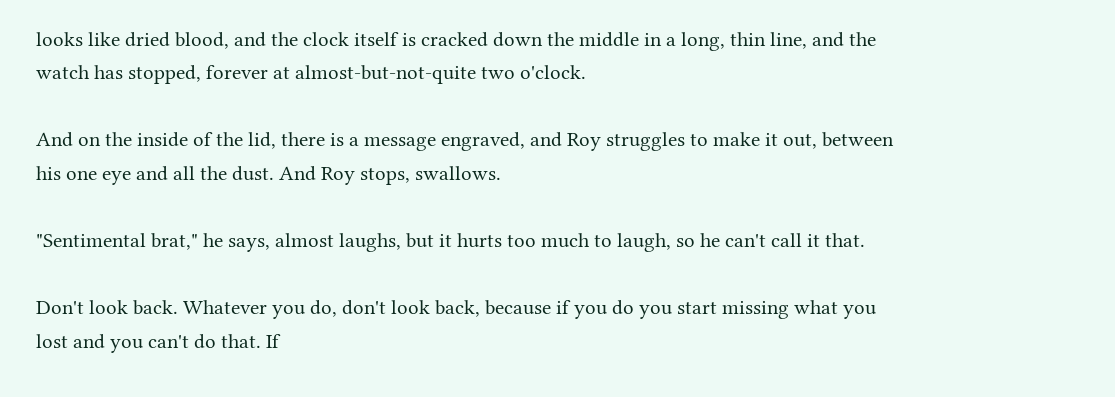looks like dried blood, and the clock itself is cracked down the middle in a long, thin line, and the watch has stopped, forever at almost-but-not-quite two o'clock.

And on the inside of the lid, there is a message engraved, and Roy struggles to make it out, between his one eye and all the dust. And Roy stops, swallows.

"Sentimental brat," he says, almost laughs, but it hurts too much to laugh, so he can't call it that.

Don't look back. Whatever you do, don't look back, because if you do you start missing what you lost and you can't do that. If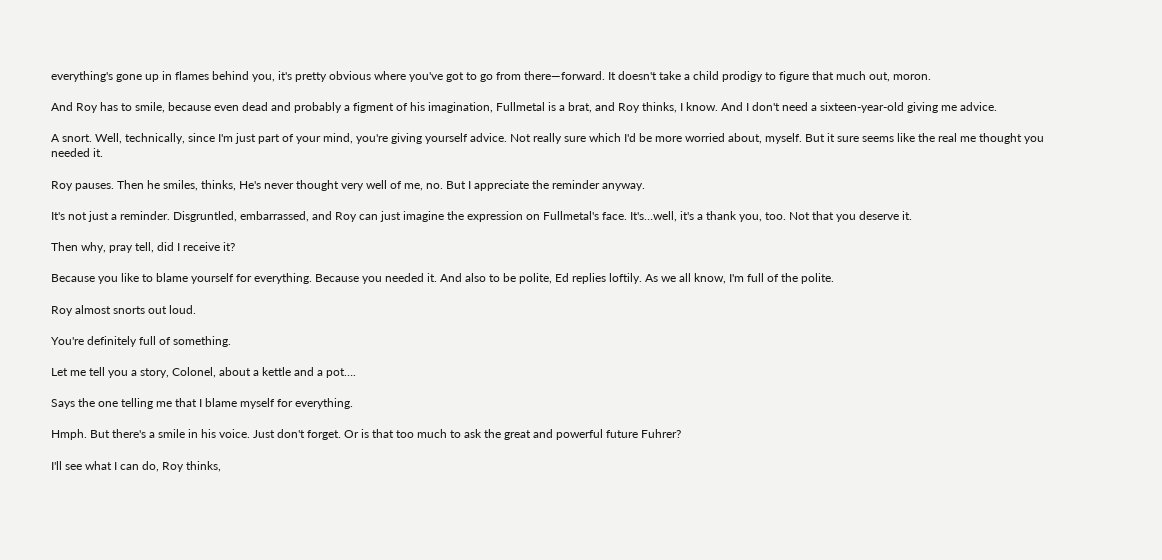everything's gone up in flames behind you, it's pretty obvious where you've got to go from there—forward. It doesn't take a child prodigy to figure that much out, moron.

And Roy has to smile, because even dead and probably a figment of his imagination, Fullmetal is a brat, and Roy thinks, I know. And I don't need a sixteen-year-old giving me advice.

A snort. Well, technically, since I'm just part of your mind, you're giving yourself advice. Not really sure which I'd be more worried about, myself. But it sure seems like the real me thought you needed it.

Roy pauses. Then he smiles, thinks, He's never thought very well of me, no. But I appreciate the reminder anyway.

It's not just a reminder. Disgruntled, embarrassed, and Roy can just imagine the expression on Fullmetal's face. It's…well, it's a thank you, too. Not that you deserve it.

Then why, pray tell, did I receive it?

Because you like to blame yourself for everything. Because you needed it. And also to be polite, Ed replies loftily. As we all know, I'm full of the polite.

Roy almost snorts out loud.

You're definitely full of something.

Let me tell you a story, Colonel, about a kettle and a pot….

Says the one telling me that I blame myself for everything.

Hmph. But there's a smile in his voice. Just don't forget. Or is that too much to ask the great and powerful future Fuhrer?

I'll see what I can do, Roy thinks,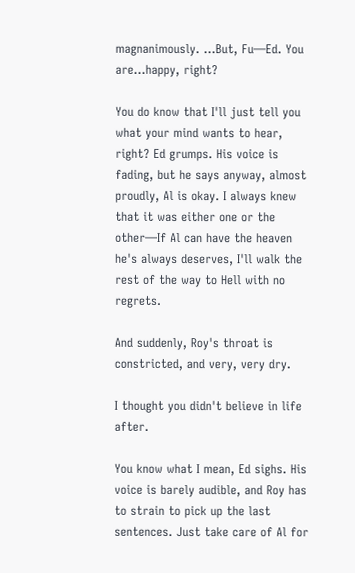magnanimously. …But, Fu—Ed. You are…happy, right?

You do know that I'll just tell you what your mind wants to hear, right? Ed grumps. His voice is fading, but he says anyway, almost proudly, Al is okay. I always knew that it was either one or the other—If Al can have the heaven he's always deserves, I'll walk the rest of the way to Hell with no regrets.

And suddenly, Roy's throat is constricted, and very, very dry.

I thought you didn't believe in life after.

You know what I mean, Ed sighs. His voice is barely audible, and Roy has to strain to pick up the last sentences. Just take care of Al for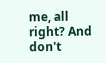me, all right? And don't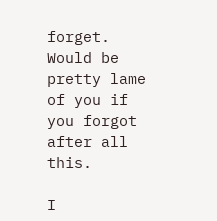forget. Would be pretty lame of you if you forgot after all this.

I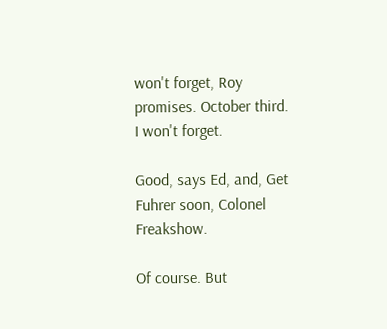won't forget, Roy promises. October third. I won't forget.

Good, says Ed, and, Get Fuhrer soon, Colonel Freakshow.

Of course. But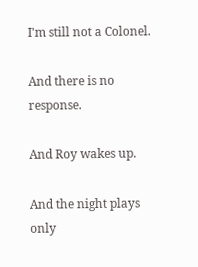I'm still not a Colonel.

And there is no response.

And Roy wakes up.

And the night plays only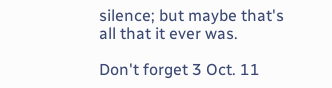silence; but maybe that's all that it ever was.

Don't forget 3 Oct. 11